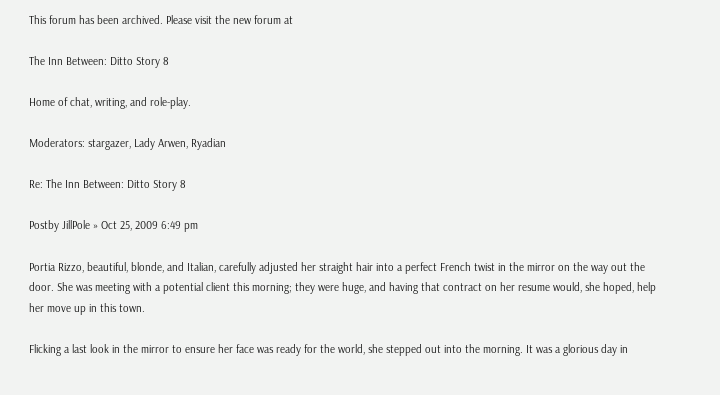This forum has been archived. Please visit the new forum at

The Inn Between: Ditto Story 8

Home of chat, writing, and role-play.

Moderators: stargazer, Lady Arwen, Ryadian

Re: The Inn Between: Ditto Story 8

Postby JillPole » Oct 25, 2009 6:49 pm

Portia Rizzo, beautiful, blonde, and Italian, carefully adjusted her straight hair into a perfect French twist in the mirror on the way out the door. She was meeting with a potential client this morning; they were huge, and having that contract on her resume would, she hoped, help her move up in this town.

Flicking a last look in the mirror to ensure her face was ready for the world, she stepped out into the morning. It was a glorious day in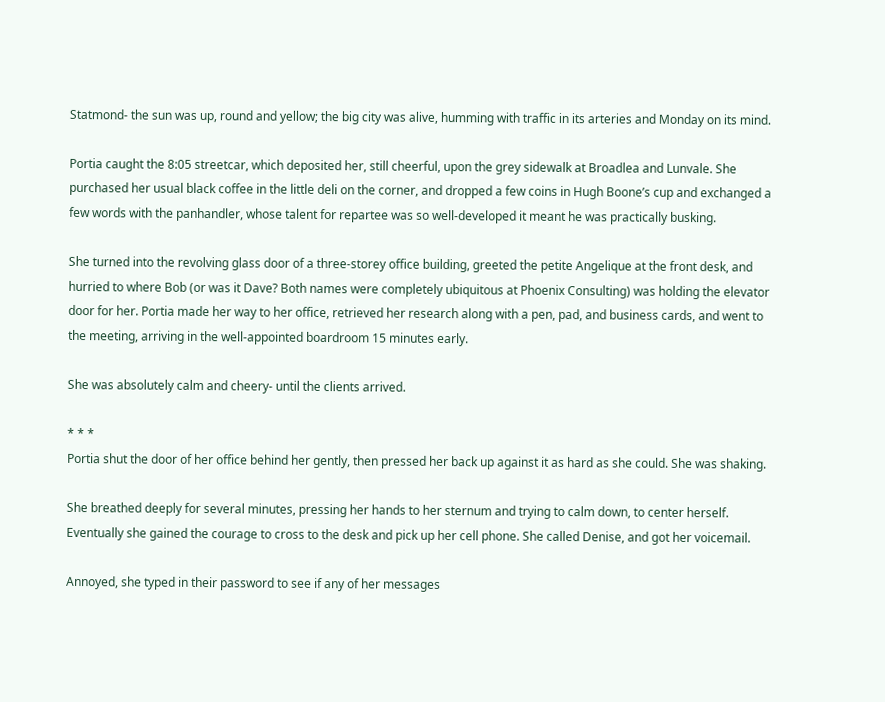Statmond- the sun was up, round and yellow; the big city was alive, humming with traffic in its arteries and Monday on its mind.

Portia caught the 8:05 streetcar, which deposited her, still cheerful, upon the grey sidewalk at Broadlea and Lunvale. She purchased her usual black coffee in the little deli on the corner, and dropped a few coins in Hugh Boone’s cup and exchanged a few words with the panhandler, whose talent for repartee was so well-developed it meant he was practically busking.

She turned into the revolving glass door of a three-storey office building, greeted the petite Angelique at the front desk, and hurried to where Bob (or was it Dave? Both names were completely ubiquitous at Phoenix Consulting) was holding the elevator door for her. Portia made her way to her office, retrieved her research along with a pen, pad, and business cards, and went to the meeting, arriving in the well-appointed boardroom 15 minutes early.

She was absolutely calm and cheery- until the clients arrived.

* * *
Portia shut the door of her office behind her gently, then pressed her back up against it as hard as she could. She was shaking.

She breathed deeply for several minutes, pressing her hands to her sternum and trying to calm down, to center herself. Eventually she gained the courage to cross to the desk and pick up her cell phone. She called Denise, and got her voicemail.

Annoyed, she typed in their password to see if any of her messages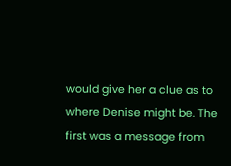would give her a clue as to where Denise might be. The first was a message from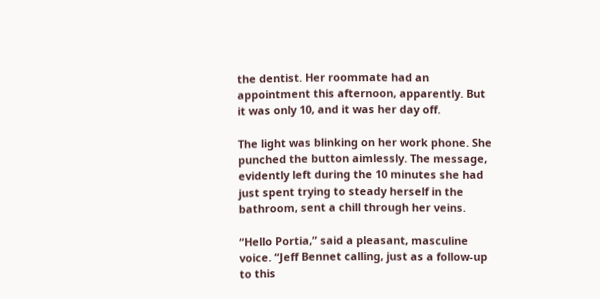the dentist. Her roommate had an appointment this afternoon, apparently. But it was only 10, and it was her day off.

The light was blinking on her work phone. She punched the button aimlessly. The message, evidently left during the 10 minutes she had just spent trying to steady herself in the bathroom, sent a chill through her veins.

“Hello Portia,” said a pleasant, masculine voice. “Jeff Bennet calling, just as a follow-up to this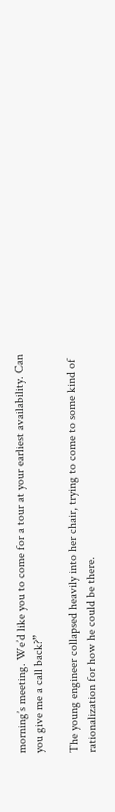morning’s meeting. We’d like you to come for a tour at your earliest availability. Can you give me a call back?”

The young engineer collapsed heavily into her chair, trying to come to some kind of rationalization for how he could be there.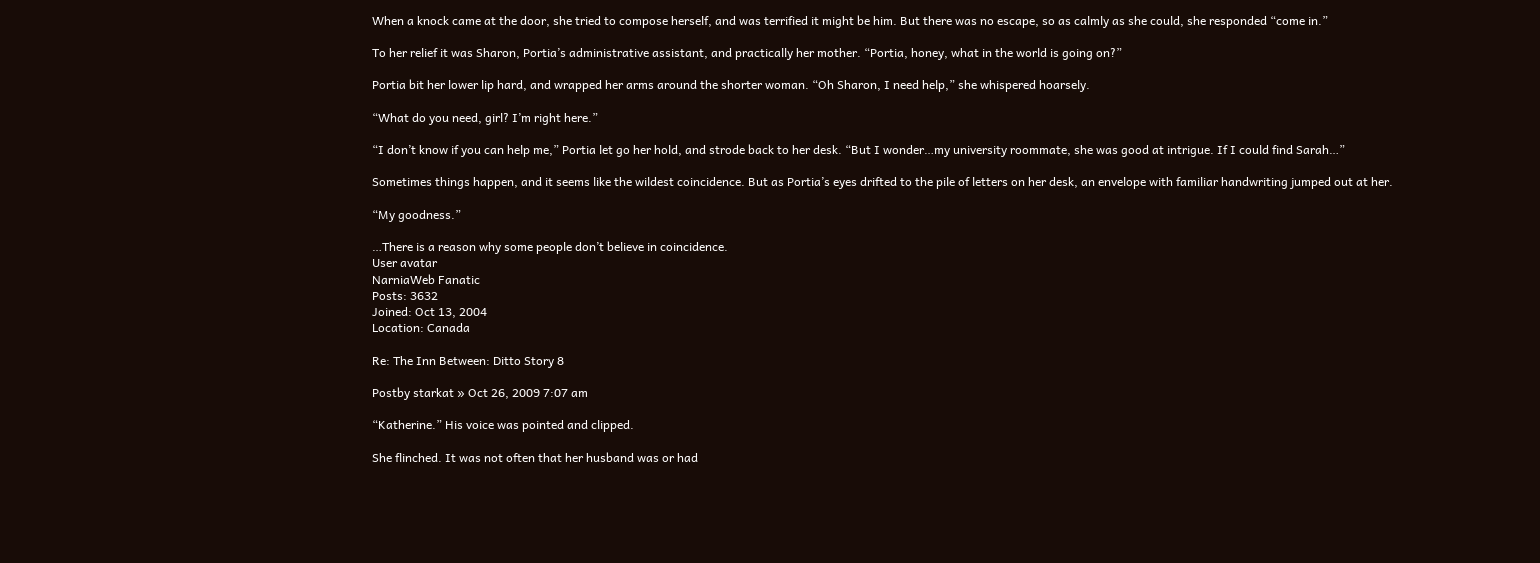When a knock came at the door, she tried to compose herself, and was terrified it might be him. But there was no escape, so as calmly as she could, she responded “come in.”

To her relief it was Sharon, Portia’s administrative assistant, and practically her mother. “Portia, honey, what in the world is going on?”

Portia bit her lower lip hard, and wrapped her arms around the shorter woman. “Oh Sharon, I need help,” she whispered hoarsely.

“What do you need, girl? I’m right here.”

“I don’t know if you can help me,” Portia let go her hold, and strode back to her desk. “But I wonder…my university roommate, she was good at intrigue. If I could find Sarah…”

Sometimes things happen, and it seems like the wildest coincidence. But as Portia’s eyes drifted to the pile of letters on her desk, an envelope with familiar handwriting jumped out at her.

“My goodness.”

…There is a reason why some people don’t believe in coincidence.
User avatar
NarniaWeb Fanatic
Posts: 3632
Joined: Oct 13, 2004
Location: Canada

Re: The Inn Between: Ditto Story 8

Postby starkat » Oct 26, 2009 7:07 am

“Katherine.” His voice was pointed and clipped.

She flinched. It was not often that her husband was or had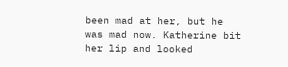been mad at her, but he was mad now. Katherine bit her lip and looked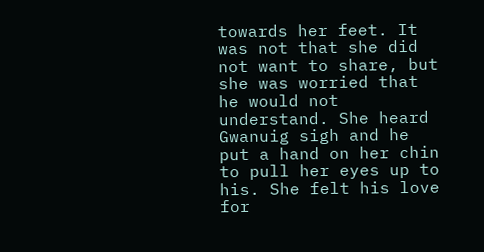towards her feet. It was not that she did not want to share, but she was worried that he would not understand. She heard Gwanuig sigh and he put a hand on her chin to pull her eyes up to his. She felt his love for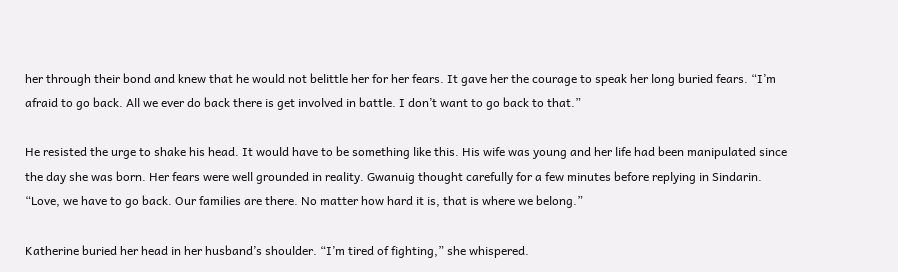her through their bond and knew that he would not belittle her for her fears. It gave her the courage to speak her long buried fears. “I’m afraid to go back. All we ever do back there is get involved in battle. I don’t want to go back to that.”

He resisted the urge to shake his head. It would have to be something like this. His wife was young and her life had been manipulated since the day she was born. Her fears were well grounded in reality. Gwanuig thought carefully for a few minutes before replying in Sindarin. “Love, we have to go back. Our families are there. No matter how hard it is, that is where we belong.”

Katherine buried her head in her husband’s shoulder. “I’m tired of fighting,” she whispered.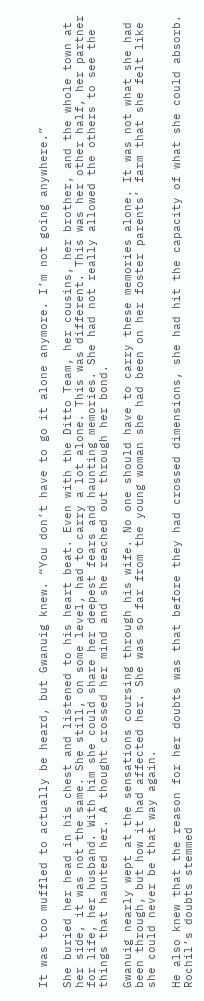It was too muffled to actually be heard, but Gwanuig knew. “You don’t have to go it alone anymore. I’m not going anywhere.”

She buried her head in his chest and listened to his heart beat. Even with the Ditto Team, her cousins, her brother, and the whole town at her side, it was not the same. She still, on some level, had to carry a lot alone. This was different. This was her other half, her partner for life, her husband. With him she could share her deepest fears and haunting memories. She had not really allowed the others to see the things that haunted her. A thought crossed her mind and she reached out through her bond.

Gwanuig nearly wept at the sensations coursing through his wife. No one should have to carry these memories alone. It was not what she had been through, but how it had affected her. She was so far from the young woman she had been on her foster parents’ farm that she felt like she could never be that way again.

He also knew that the reason for her doubts was that before they had crossed dimensions, she had hit the capacity of what she could absorb. Rochil’s doubts stemmed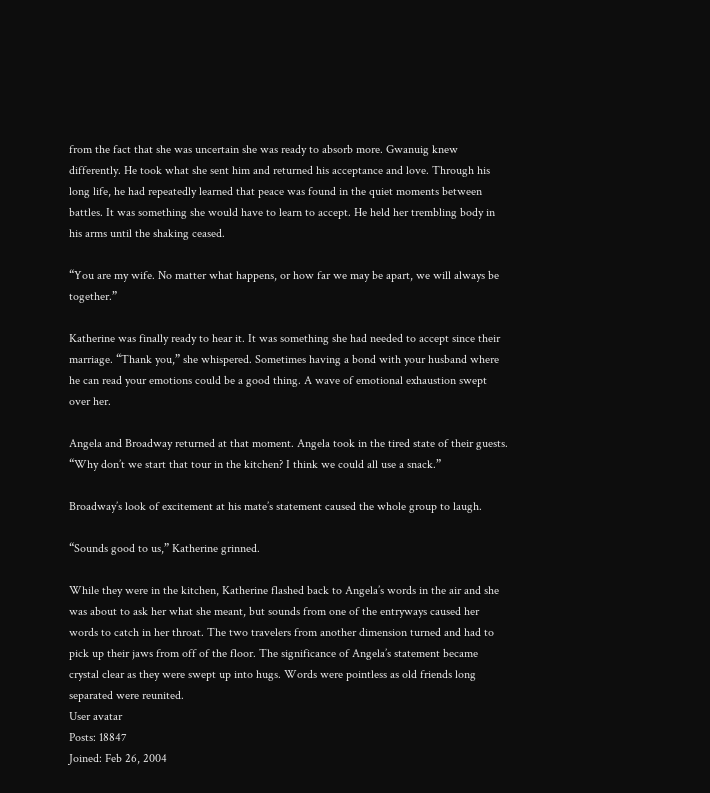from the fact that she was uncertain she was ready to absorb more. Gwanuig knew differently. He took what she sent him and returned his acceptance and love. Through his long life, he had repeatedly learned that peace was found in the quiet moments between battles. It was something she would have to learn to accept. He held her trembling body in his arms until the shaking ceased.

“You are my wife. No matter what happens, or how far we may be apart, we will always be together.”

Katherine was finally ready to hear it. It was something she had needed to accept since their marriage. “Thank you,” she whispered. Sometimes having a bond with your husband where he can read your emotions could be a good thing. A wave of emotional exhaustion swept over her.

Angela and Broadway returned at that moment. Angela took in the tired state of their guests. “Why don’t we start that tour in the kitchen? I think we could all use a snack.”

Broadway’s look of excitement at his mate’s statement caused the whole group to laugh.

“Sounds good to us,” Katherine grinned.

While they were in the kitchen, Katherine flashed back to Angela’s words in the air and she was about to ask her what she meant, but sounds from one of the entryways caused her words to catch in her throat. The two travelers from another dimension turned and had to pick up their jaws from off of the floor. The significance of Angela’s statement became crystal clear as they were swept up into hugs. Words were pointless as old friends long separated were reunited.
User avatar
Posts: 18847
Joined: Feb 26, 2004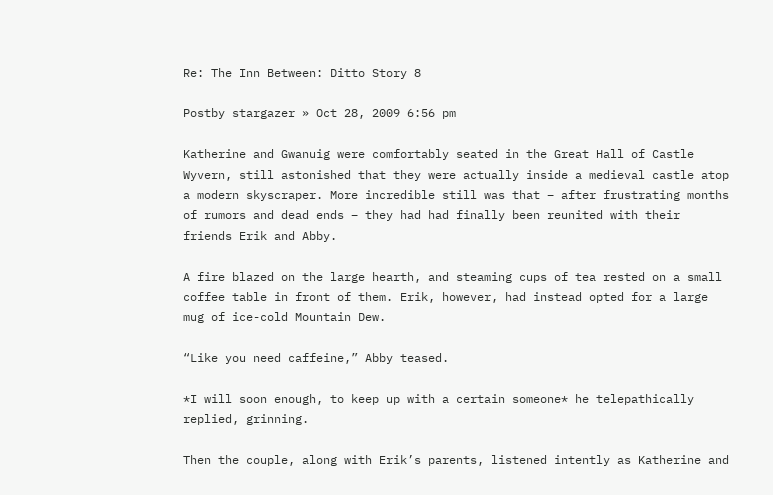Re: The Inn Between: Ditto Story 8

Postby stargazer » Oct 28, 2009 6:56 pm

Katherine and Gwanuig were comfortably seated in the Great Hall of Castle Wyvern, still astonished that they were actually inside a medieval castle atop a modern skyscraper. More incredible still was that – after frustrating months of rumors and dead ends – they had had finally been reunited with their friends Erik and Abby.

A fire blazed on the large hearth, and steaming cups of tea rested on a small coffee table in front of them. Erik, however, had instead opted for a large mug of ice-cold Mountain Dew.

“Like you need caffeine,” Abby teased.

*I will soon enough, to keep up with a certain someone* he telepathically replied, grinning.

Then the couple, along with Erik’s parents, listened intently as Katherine and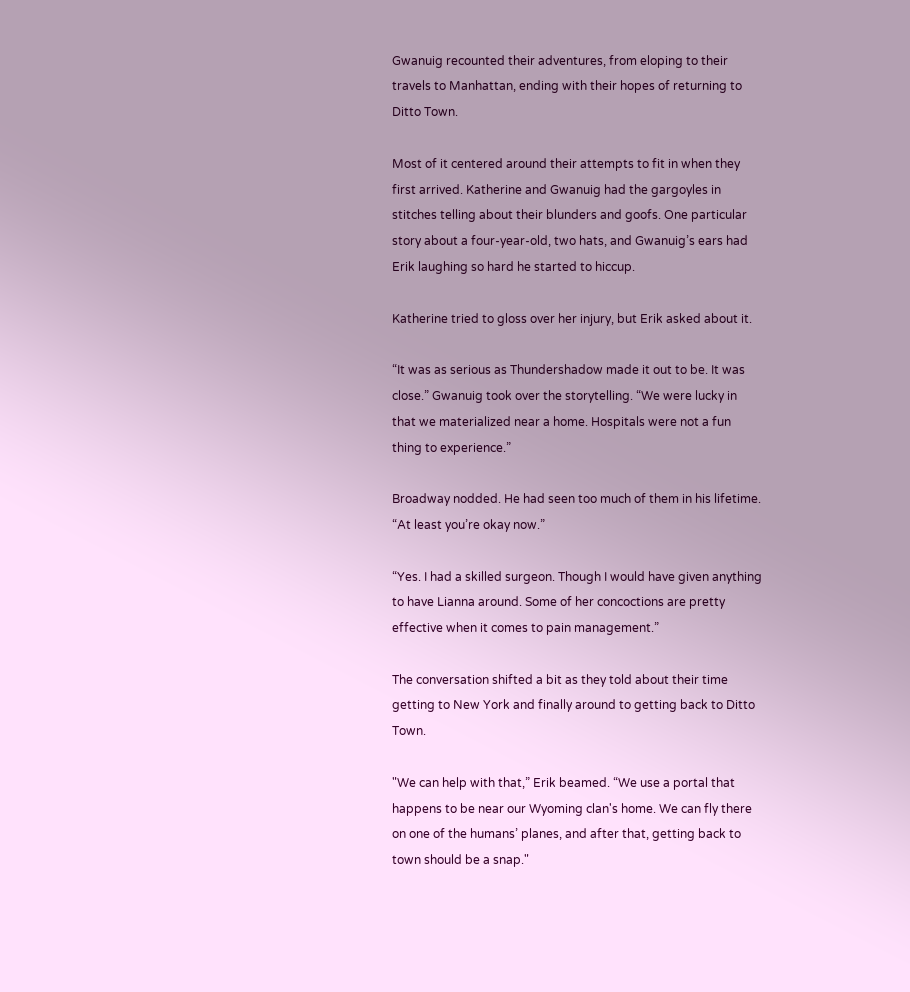Gwanuig recounted their adventures, from eloping to their travels to Manhattan, ending with their hopes of returning to Ditto Town.

Most of it centered around their attempts to fit in when they first arrived. Katherine and Gwanuig had the gargoyles in stitches telling about their blunders and goofs. One particular story about a four-year-old, two hats, and Gwanuig’s ears had Erik laughing so hard he started to hiccup.

Katherine tried to gloss over her injury, but Erik asked about it.

“It was as serious as Thundershadow made it out to be. It was close.” Gwanuig took over the storytelling. “We were lucky in that we materialized near a home. Hospitals were not a fun thing to experience.”

Broadway nodded. He had seen too much of them in his lifetime. “At least you’re okay now.”

“Yes. I had a skilled surgeon. Though I would have given anything to have Lianna around. Some of her concoctions are pretty effective when it comes to pain management.”

The conversation shifted a bit as they told about their time getting to New York and finally around to getting back to Ditto Town.

"We can help with that,” Erik beamed. “We use a portal that happens to be near our Wyoming clan's home. We can fly there on one of the humans’ planes, and after that, getting back to town should be a snap."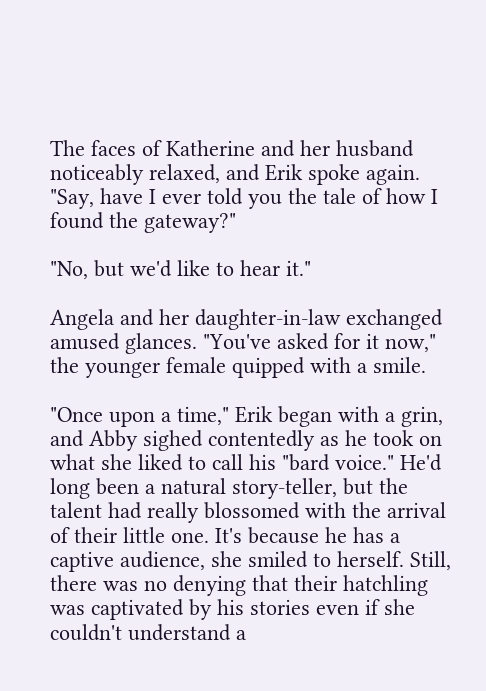The faces of Katherine and her husband noticeably relaxed, and Erik spoke again. "Say, have I ever told you the tale of how I found the gateway?"

"No, but we'd like to hear it."

Angela and her daughter-in-law exchanged amused glances. "You've asked for it now," the younger female quipped with a smile.

"Once upon a time," Erik began with a grin, and Abby sighed contentedly as he took on what she liked to call his "bard voice." He'd long been a natural story-teller, but the talent had really blossomed with the arrival of their little one. It's because he has a captive audience, she smiled to herself. Still, there was no denying that their hatchling was captivated by his stories even if she couldn't understand a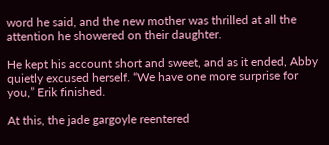word he said, and the new mother was thrilled at all the attention he showered on their daughter.

He kept his account short and sweet, and as it ended, Abby quietly excused herself. “We have one more surprise for you,” Erik finished.

At this, the jade gargoyle reentered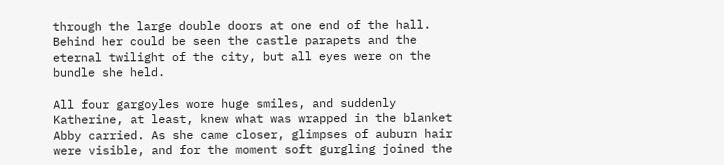through the large double doors at one end of the hall. Behind her could be seen the castle parapets and the eternal twilight of the city, but all eyes were on the bundle she held.

All four gargoyles wore huge smiles, and suddenly Katherine, at least, knew what was wrapped in the blanket Abby carried. As she came closer, glimpses of auburn hair were visible, and for the moment soft gurgling joined the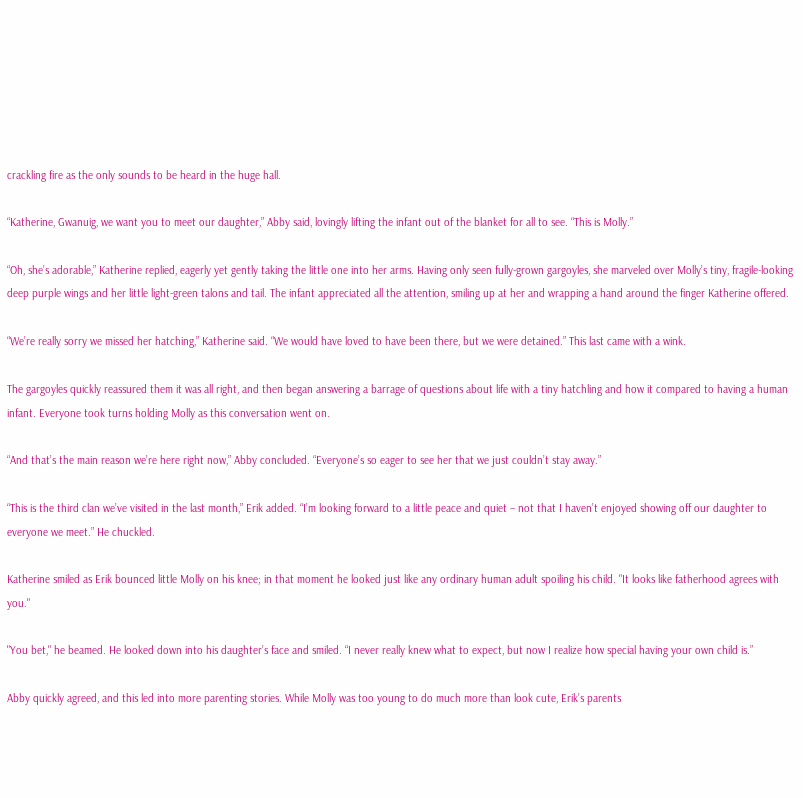crackling fire as the only sounds to be heard in the huge hall.

“Katherine, Gwanuig, we want you to meet our daughter,” Abby said, lovingly lifting the infant out of the blanket for all to see. “This is Molly.”

“Oh, she’s adorable,” Katherine replied, eagerly yet gently taking the little one into her arms. Having only seen fully-grown gargoyles, she marveled over Molly’s tiny, fragile-looking deep purple wings and her little light-green talons and tail. The infant appreciated all the attention, smiling up at her and wrapping a hand around the finger Katherine offered.

“We’re really sorry we missed her hatching,” Katherine said. “We would have loved to have been there, but we were detained.” This last came with a wink.

The gargoyles quickly reassured them it was all right, and then began answering a barrage of questions about life with a tiny hatchling and how it compared to having a human infant. Everyone took turns holding Molly as this conversation went on.

“And that’s the main reason we’re here right now,” Abby concluded. “Everyone’s so eager to see her that we just couldn’t stay away.”

“This is the third clan we’ve visited in the last month,” Erik added. “I’m looking forward to a little peace and quiet – not that I haven’t enjoyed showing off our daughter to everyone we meet.” He chuckled.

Katherine smiled as Erik bounced little Molly on his knee; in that moment he looked just like any ordinary human adult spoiling his child. "It looks like fatherhood agrees with you."

"You bet," he beamed. He looked down into his daughter’s face and smiled. “I never really knew what to expect, but now I realize how special having your own child is.”

Abby quickly agreed, and this led into more parenting stories. While Molly was too young to do much more than look cute, Erik’s parents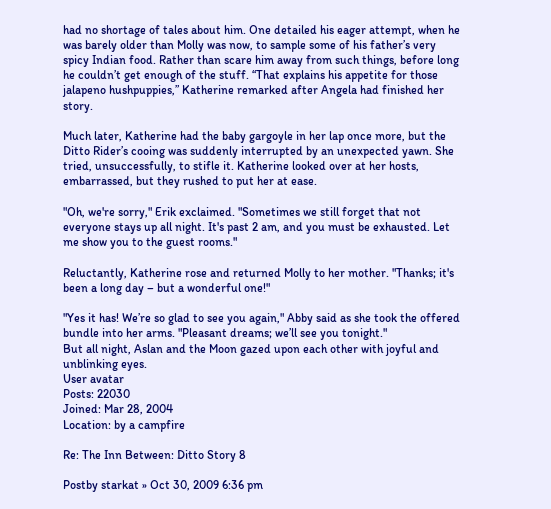had no shortage of tales about him. One detailed his eager attempt, when he was barely older than Molly was now, to sample some of his father’s very spicy Indian food. Rather than scare him away from such things, before long he couldn’t get enough of the stuff. “That explains his appetite for those jalapeno hushpuppies,” Katherine remarked after Angela had finished her story.

Much later, Katherine had the baby gargoyle in her lap once more, but the Ditto Rider’s cooing was suddenly interrupted by an unexpected yawn. She tried, unsuccessfully, to stifle it. Katherine looked over at her hosts, embarrassed, but they rushed to put her at ease.

"Oh, we're sorry," Erik exclaimed. "Sometimes we still forget that not everyone stays up all night. It's past 2 am, and you must be exhausted. Let me show you to the guest rooms."

Reluctantly, Katherine rose and returned Molly to her mother. "Thanks; it's been a long day – but a wonderful one!"

"Yes it has! We’re so glad to see you again," Abby said as she took the offered bundle into her arms. "Pleasant dreams; we’ll see you tonight."
But all night, Aslan and the Moon gazed upon each other with joyful and unblinking eyes.
User avatar
Posts: 22030
Joined: Mar 28, 2004
Location: by a campfire

Re: The Inn Between: Ditto Story 8

Postby starkat » Oct 30, 2009 6:36 pm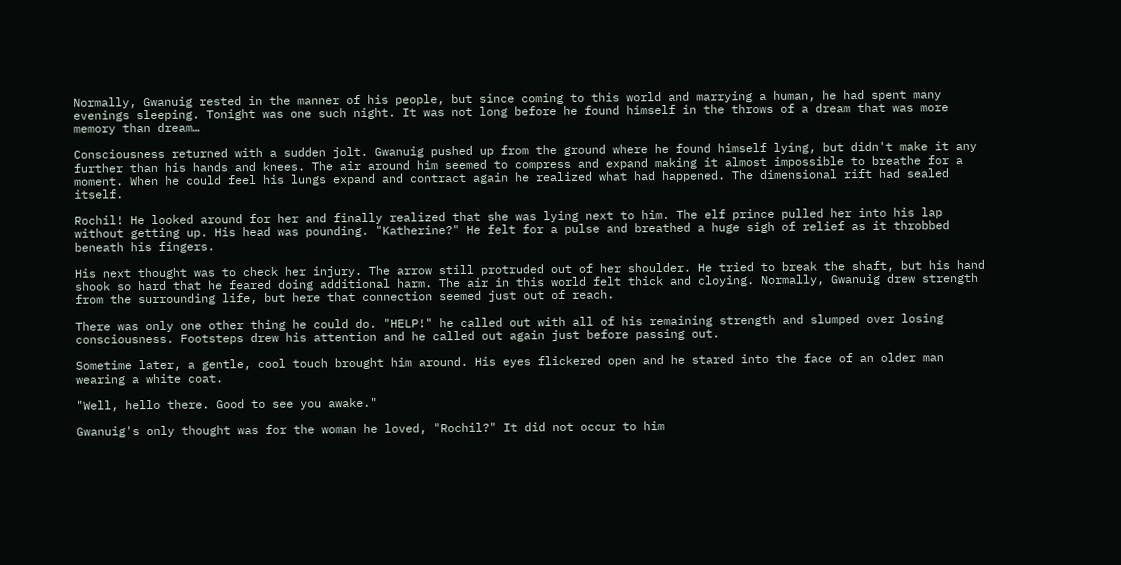Normally, Gwanuig rested in the manner of his people, but since coming to this world and marrying a human, he had spent many evenings sleeping. Tonight was one such night. It was not long before he found himself in the throws of a dream that was more memory than dream…

Consciousness returned with a sudden jolt. Gwanuig pushed up from the ground where he found himself lying, but didn't make it any further than his hands and knees. The air around him seemed to compress and expand making it almost impossible to breathe for a moment. When he could feel his lungs expand and contract again he realized what had happened. The dimensional rift had sealed itself.

Rochil! He looked around for her and finally realized that she was lying next to him. The elf prince pulled her into his lap without getting up. His head was pounding. "Katherine?" He felt for a pulse and breathed a huge sigh of relief as it throbbed beneath his fingers.

His next thought was to check her injury. The arrow still protruded out of her shoulder. He tried to break the shaft, but his hand shook so hard that he feared doing additional harm. The air in this world felt thick and cloying. Normally, Gwanuig drew strength from the surrounding life, but here that connection seemed just out of reach.

There was only one other thing he could do. "HELP!" he called out with all of his remaining strength and slumped over losing consciousness. Footsteps drew his attention and he called out again just before passing out.

Sometime later, a gentle, cool touch brought him around. His eyes flickered open and he stared into the face of an older man wearing a white coat.

"Well, hello there. Good to see you awake."

Gwanuig's only thought was for the woman he loved, "Rochil?" It did not occur to him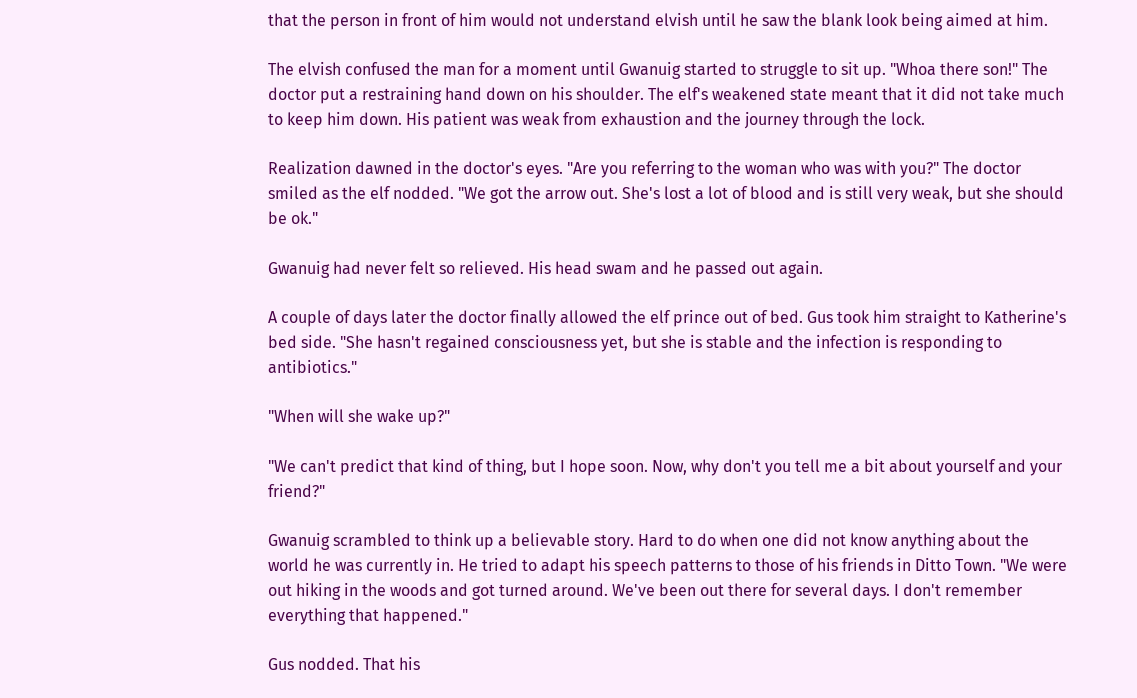that the person in front of him would not understand elvish until he saw the blank look being aimed at him.

The elvish confused the man for a moment until Gwanuig started to struggle to sit up. "Whoa there son!" The doctor put a restraining hand down on his shoulder. The elf's weakened state meant that it did not take much to keep him down. His patient was weak from exhaustion and the journey through the lock.

Realization dawned in the doctor's eyes. "Are you referring to the woman who was with you?" The doctor smiled as the elf nodded. "We got the arrow out. She's lost a lot of blood and is still very weak, but she should be ok."

Gwanuig had never felt so relieved. His head swam and he passed out again.

A couple of days later the doctor finally allowed the elf prince out of bed. Gus took him straight to Katherine's bed side. "She hasn't regained consciousness yet, but she is stable and the infection is responding to antibiotics."

"When will she wake up?"

"We can't predict that kind of thing, but I hope soon. Now, why don't you tell me a bit about yourself and your friend?"

Gwanuig scrambled to think up a believable story. Hard to do when one did not know anything about the world he was currently in. He tried to adapt his speech patterns to those of his friends in Ditto Town. "We were out hiking in the woods and got turned around. We've been out there for several days. I don't remember everything that happened."

Gus nodded. That his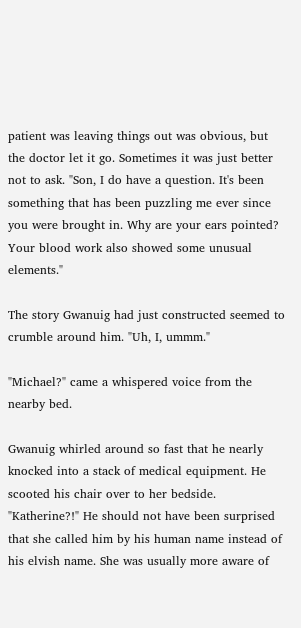patient was leaving things out was obvious, but the doctor let it go. Sometimes it was just better not to ask. "Son, I do have a question. It's been something that has been puzzling me ever since you were brought in. Why are your ears pointed? Your blood work also showed some unusual elements."

The story Gwanuig had just constructed seemed to crumble around him. "Uh, I, ummm."

"Michael?" came a whispered voice from the nearby bed.

Gwanuig whirled around so fast that he nearly knocked into a stack of medical equipment. He scooted his chair over to her bedside. "Katherine?!" He should not have been surprised that she called him by his human name instead of his elvish name. She was usually more aware of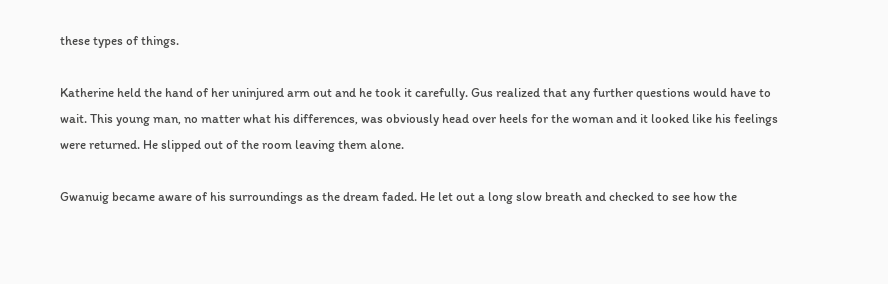these types of things.

Katherine held the hand of her uninjured arm out and he took it carefully. Gus realized that any further questions would have to wait. This young man, no matter what his differences, was obviously head over heels for the woman and it looked like his feelings were returned. He slipped out of the room leaving them alone.

Gwanuig became aware of his surroundings as the dream faded. He let out a long slow breath and checked to see how the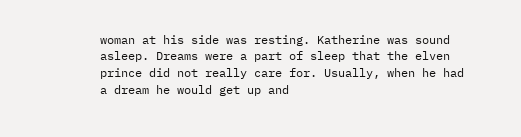woman at his side was resting. Katherine was sound asleep. Dreams were a part of sleep that the elven prince did not really care for. Usually, when he had a dream he would get up and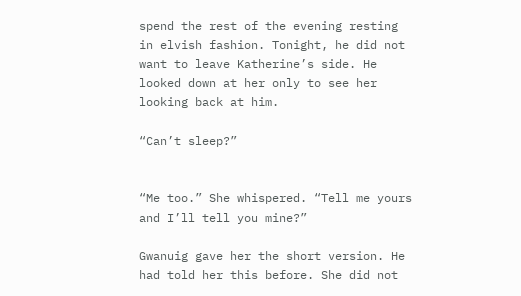spend the rest of the evening resting in elvish fashion. Tonight, he did not want to leave Katherine’s side. He looked down at her only to see her looking back at him.

“Can’t sleep?”


“Me too.” She whispered. “Tell me yours and I’ll tell you mine?”

Gwanuig gave her the short version. He had told her this before. She did not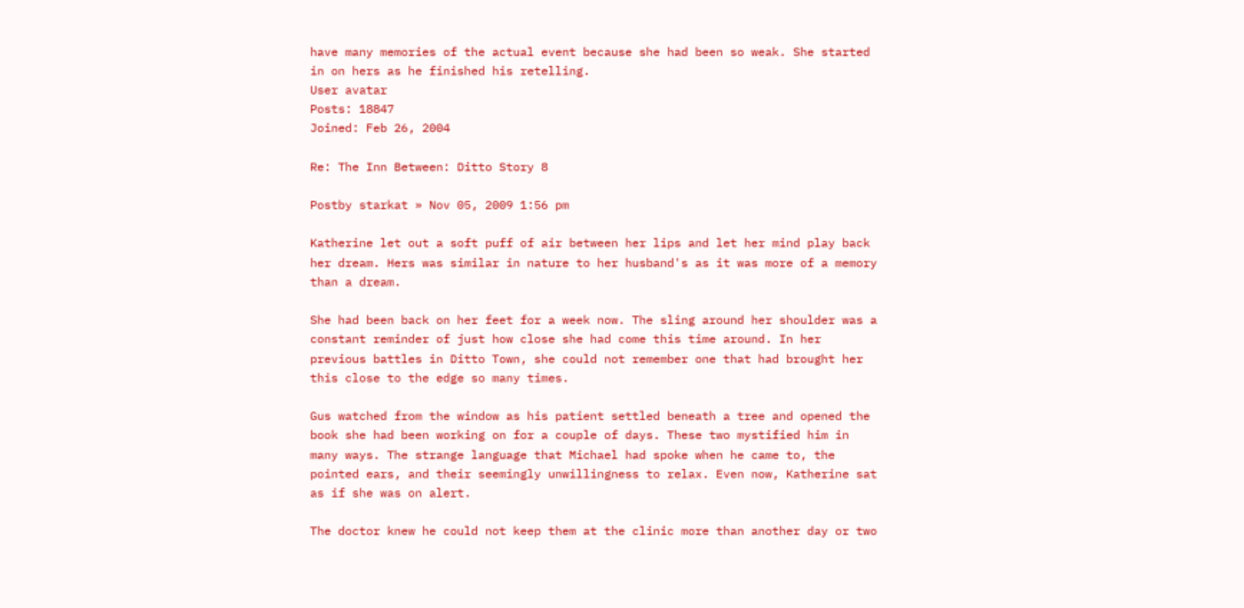have many memories of the actual event because she had been so weak. She started in on hers as he finished his retelling.
User avatar
Posts: 18847
Joined: Feb 26, 2004

Re: The Inn Between: Ditto Story 8

Postby starkat » Nov 05, 2009 1:56 pm

Katherine let out a soft puff of air between her lips and let her mind play back her dream. Hers was similar in nature to her husband's as it was more of a memory than a dream.

She had been back on her feet for a week now. The sling around her shoulder was a constant reminder of just how close she had come this time around. In her previous battles in Ditto Town, she could not remember one that had brought her this close to the edge so many times.

Gus watched from the window as his patient settled beneath a tree and opened the book she had been working on for a couple of days. These two mystified him in many ways. The strange language that Michael had spoke when he came to, the pointed ears, and their seemingly unwillingness to relax. Even now, Katherine sat as if she was on alert.

The doctor knew he could not keep them at the clinic more than another day or two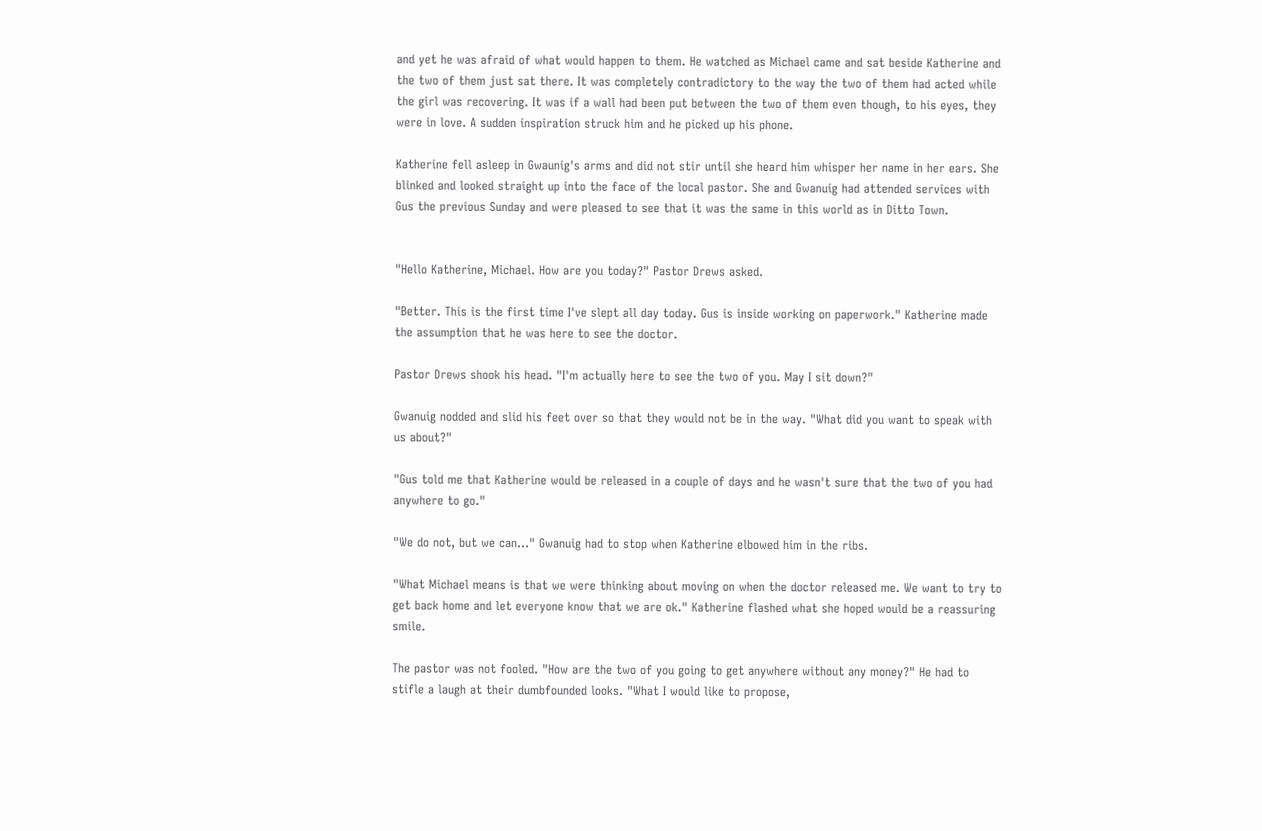and yet he was afraid of what would happen to them. He watched as Michael came and sat beside Katherine and the two of them just sat there. It was completely contradictory to the way the two of them had acted while the girl was recovering. It was if a wall had been put between the two of them even though, to his eyes, they were in love. A sudden inspiration struck him and he picked up his phone.

Katherine fell asleep in Gwaunig's arms and did not stir until she heard him whisper her name in her ears. She blinked and looked straight up into the face of the local pastor. She and Gwanuig had attended services with Gus the previous Sunday and were pleased to see that it was the same in this world as in Ditto Town.


"Hello Katherine, Michael. How are you today?" Pastor Drews asked.

"Better. This is the first time I've slept all day today. Gus is inside working on paperwork." Katherine made the assumption that he was here to see the doctor.

Pastor Drews shook his head. "I'm actually here to see the two of you. May I sit down?"

Gwanuig nodded and slid his feet over so that they would not be in the way. "What did you want to speak with us about?"

"Gus told me that Katherine would be released in a couple of days and he wasn't sure that the two of you had anywhere to go."

"We do not, but we can..." Gwanuig had to stop when Katherine elbowed him in the ribs.

"What Michael means is that we were thinking about moving on when the doctor released me. We want to try to get back home and let everyone know that we are ok." Katherine flashed what she hoped would be a reassuring smile.

The pastor was not fooled. "How are the two of you going to get anywhere without any money?" He had to stifle a laugh at their dumbfounded looks. "What I would like to propose,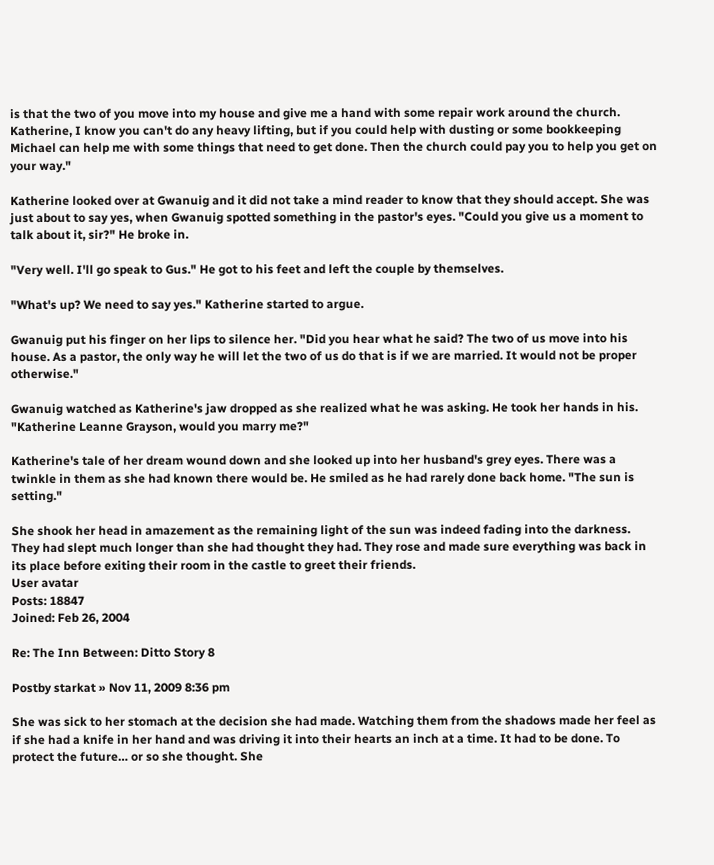is that the two of you move into my house and give me a hand with some repair work around the church. Katherine, I know you can't do any heavy lifting, but if you could help with dusting or some bookkeeping Michael can help me with some things that need to get done. Then the church could pay you to help you get on your way."

Katherine looked over at Gwanuig and it did not take a mind reader to know that they should accept. She was just about to say yes, when Gwanuig spotted something in the pastor's eyes. "Could you give us a moment to talk about it, sir?" He broke in.

"Very well. I'll go speak to Gus." He got to his feet and left the couple by themselves.

"What's up? We need to say yes." Katherine started to argue.

Gwanuig put his finger on her lips to silence her. "Did you hear what he said? The two of us move into his house. As a pastor, the only way he will let the two of us do that is if we are married. It would not be proper otherwise."

Gwanuig watched as Katherine's jaw dropped as she realized what he was asking. He took her hands in his. "Katherine Leanne Grayson, would you marry me?"

Katherine's tale of her dream wound down and she looked up into her husband's grey eyes. There was a twinkle in them as she had known there would be. He smiled as he had rarely done back home. "The sun is setting."

She shook her head in amazement as the remaining light of the sun was indeed fading into the darkness. They had slept much longer than she had thought they had. They rose and made sure everything was back in its place before exiting their room in the castle to greet their friends.
User avatar
Posts: 18847
Joined: Feb 26, 2004

Re: The Inn Between: Ditto Story 8

Postby starkat » Nov 11, 2009 8:36 pm

She was sick to her stomach at the decision she had made. Watching them from the shadows made her feel as if she had a knife in her hand and was driving it into their hearts an inch at a time. It had to be done. To protect the future… or so she thought. She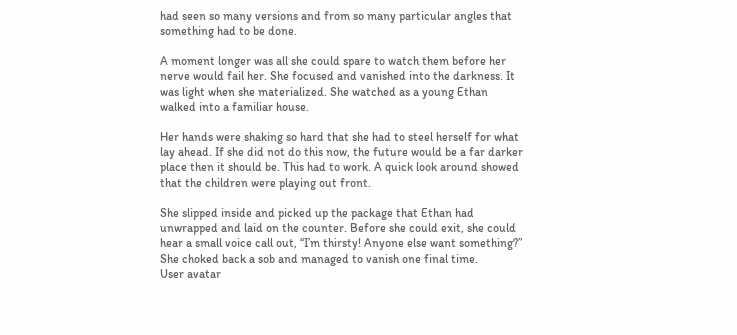had seen so many versions and from so many particular angles that something had to be done.

A moment longer was all she could spare to watch them before her nerve would fail her. She focused and vanished into the darkness. It was light when she materialized. She watched as a young Ethan walked into a familiar house.

Her hands were shaking so hard that she had to steel herself for what lay ahead. If she did not do this now, the future would be a far darker place then it should be. This had to work. A quick look around showed that the children were playing out front.

She slipped inside and picked up the package that Ethan had unwrapped and laid on the counter. Before she could exit, she could hear a small voice call out, “I’m thirsty! Anyone else want something?” She choked back a sob and managed to vanish one final time.
User avatar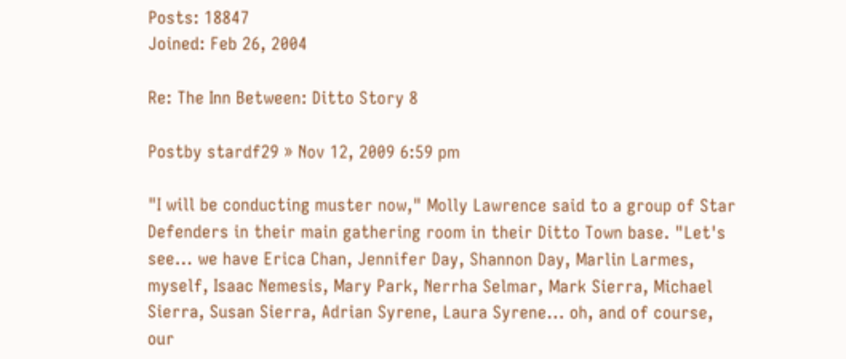Posts: 18847
Joined: Feb 26, 2004

Re: The Inn Between: Ditto Story 8

Postby stardf29 » Nov 12, 2009 6:59 pm

"I will be conducting muster now," Molly Lawrence said to a group of Star Defenders in their main gathering room in their Ditto Town base. "Let's see... we have Erica Chan, Jennifer Day, Shannon Day, Marlin Larmes, myself, Isaac Nemesis, Mary Park, Nerrha Selmar, Mark Sierra, Michael Sierra, Susan Sierra, Adrian Syrene, Laura Syrene... oh, and of course, our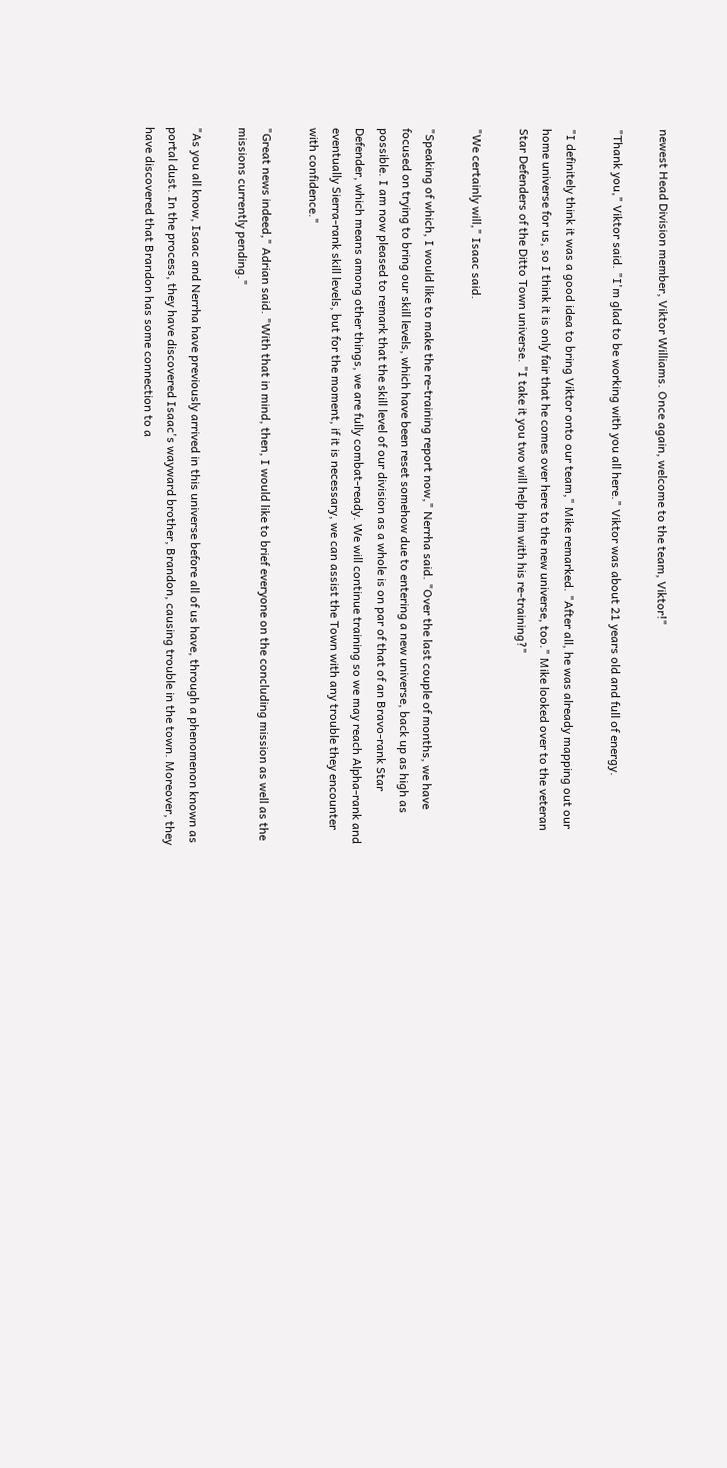newest Head Division member, Viktor Williams. Once again, welcome to the team, Viktor!"

"Thank you," Viktor said. "I'm glad to be working with you all here." Viktor was about 21 years old and full of energy.

"I definitely think it was a good idea to bring Viktor onto our team," Mike remarked. "After all, he was already mapping out our home universe for us, so I think it is only fair that he comes over here to the new universe, too." Mike looked over to the veteran Star Defenders of the Ditto Town universe. "I take it you two will help him with his re-training?"

"We certainly will," Isaac said.

"Speaking of which, I would like to make the re-training report now," Nerrha said. "Over the last couple of months, we have focused on trying to bring our skill levels, which have been reset somehow due to entering a new universe, back up as high as possible. I am now pleased to remark that the skill level of our division as a whole is on par of that of an Bravo-rank Star Defender, which means among other things, we are fully combat-ready. We will continue training so we may reach Alpha-rank and eventually Sierra-rank skill levels, but for the moment, if it is necessary, we can assist the Town with any trouble they encounter with confidence."

"Great news indeed," Adrian said. "With that in mind, then, I would like to brief everyone on the concluding mission as well as the missions currently pending."

"As you all know, Isaac and Nerrha have previously arrived in this universe before all of us have, through a phenomenon known as portal dust. In the process, they have discovered Isaac's wayward brother, Brandon, causing trouble in the town. Moreover, they have discovered that Brandon has some connection to a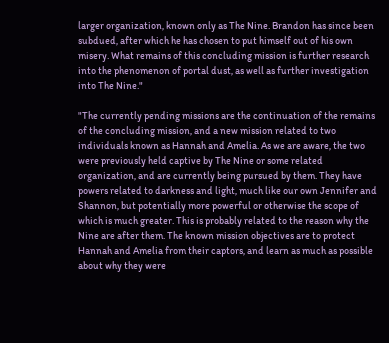larger organization, known only as The Nine. Brandon has since been subdued, after which he has chosen to put himself out of his own misery. What remains of this concluding mission is further research into the phenomenon of portal dust, as well as further investigation into The Nine."

"The currently pending missions are the continuation of the remains of the concluding mission, and a new mission related to two individuals known as Hannah and Amelia. As we are aware, the two were previously held captive by The Nine or some related organization, and are currently being pursued by them. They have powers related to darkness and light, much like our own Jennifer and Shannon, but potentially more powerful or otherwise the scope of which is much greater. This is probably related to the reason why the Nine are after them. The known mission objectives are to protect Hannah and Amelia from their captors, and learn as much as possible about why they were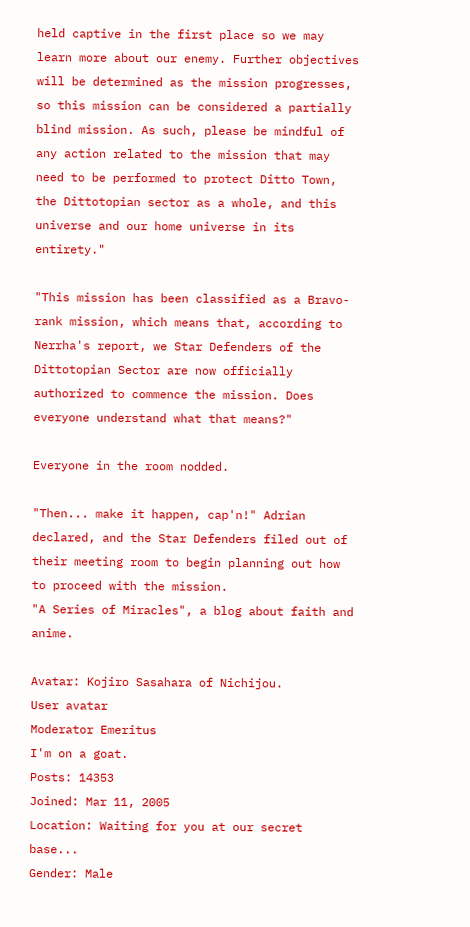held captive in the first place so we may learn more about our enemy. Further objectives will be determined as the mission progresses, so this mission can be considered a partially blind mission. As such, please be mindful of any action related to the mission that may need to be performed to protect Ditto Town, the Dittotopian sector as a whole, and this universe and our home universe in its entirety."

"This mission has been classified as a Bravo-rank mission, which means that, according to Nerrha's report, we Star Defenders of the Dittotopian Sector are now officially authorized to commence the mission. Does everyone understand what that means?"

Everyone in the room nodded.

"Then... make it happen, cap'n!" Adrian declared, and the Star Defenders filed out of their meeting room to begin planning out how to proceed with the mission.
"A Series of Miracles", a blog about faith and anime.

Avatar: Kojiro Sasahara of Nichijou.
User avatar
Moderator Emeritus
I'm on a goat.
Posts: 14353
Joined: Mar 11, 2005
Location: Waiting for you at our secret base...
Gender: Male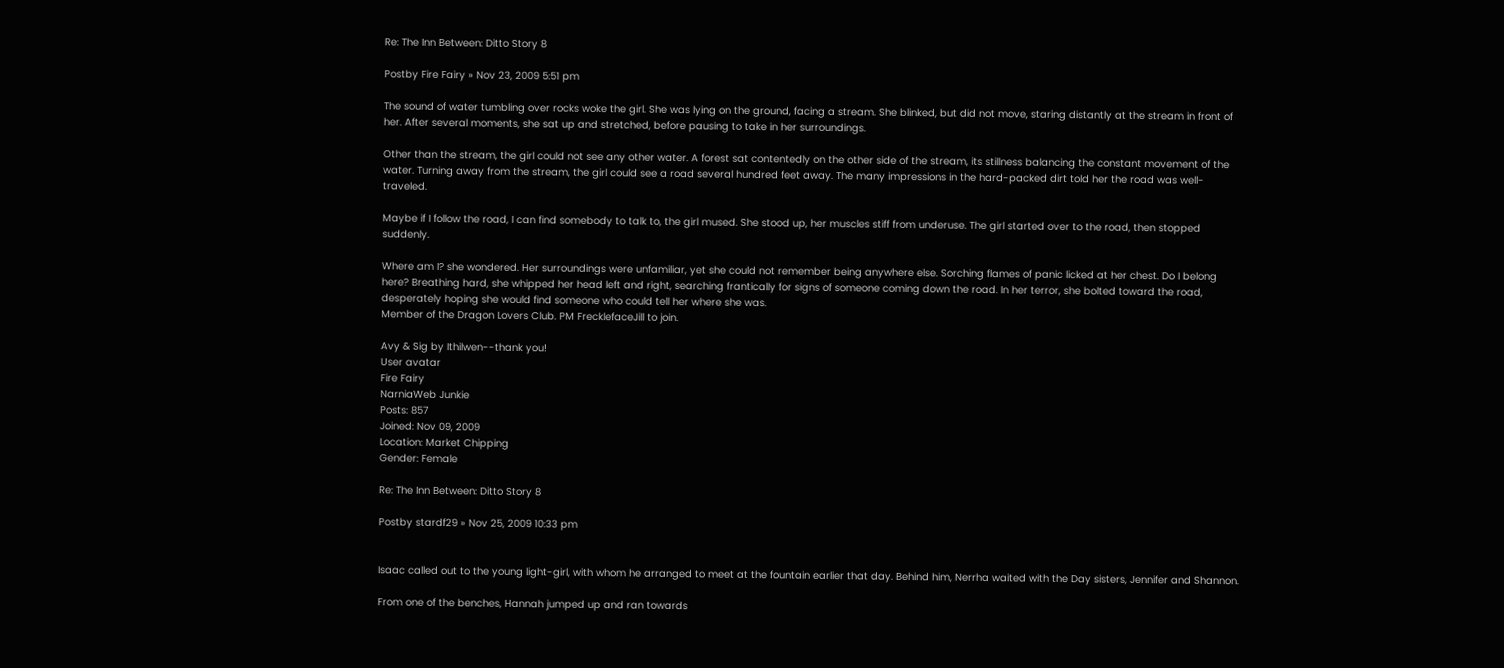Re: The Inn Between: Ditto Story 8

Postby Fire Fairy » Nov 23, 2009 5:51 pm

The sound of water tumbling over rocks woke the girl. She was lying on the ground, facing a stream. She blinked, but did not move, staring distantly at the stream in front of her. After several moments, she sat up and stretched, before pausing to take in her surroundings.

Other than the stream, the girl could not see any other water. A forest sat contentedly on the other side of the stream, its stillness balancing the constant movement of the water. Turning away from the stream, the girl could see a road several hundred feet away. The many impressions in the hard-packed dirt told her the road was well-traveled.

Maybe if I follow the road, I can find somebody to talk to, the girl mused. She stood up, her muscles stiff from underuse. The girl started over to the road, then stopped suddenly.

Where am I? she wondered. Her surroundings were unfamiliar, yet she could not remember being anywhere else. Sorching flames of panic licked at her chest. Do I belong here? Breathing hard, she whipped her head left and right, searching frantically for signs of someone coming down the road. In her terror, she bolted toward the road, desperately hoping she would find someone who could tell her where she was.
Member of the Dragon Lovers Club. PM FrecklefaceJill to join.

Avy & Sig by Ithilwen--thank you!
User avatar
Fire Fairy
NarniaWeb Junkie
Posts: 857
Joined: Nov 09, 2009
Location: Market Chipping
Gender: Female

Re: The Inn Between: Ditto Story 8

Postby stardf29 » Nov 25, 2009 10:33 pm


Isaac called out to the young light-girl, with whom he arranged to meet at the fountain earlier that day. Behind him, Nerrha waited with the Day sisters, Jennifer and Shannon.

From one of the benches, Hannah jumped up and ran towards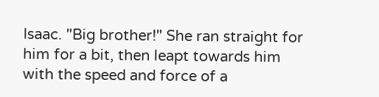Isaac. "Big brother!" She ran straight for him for a bit, then leapt towards him with the speed and force of a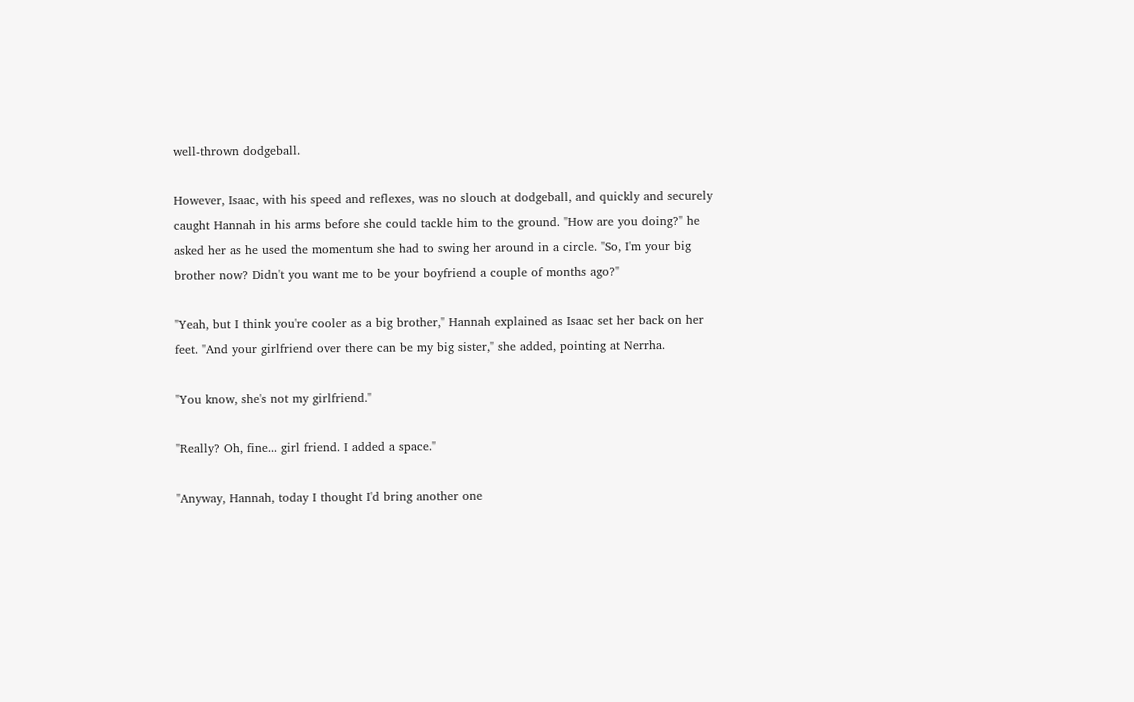well-thrown dodgeball.

However, Isaac, with his speed and reflexes, was no slouch at dodgeball, and quickly and securely caught Hannah in his arms before she could tackle him to the ground. "How are you doing?" he asked her as he used the momentum she had to swing her around in a circle. "So, I'm your big brother now? Didn't you want me to be your boyfriend a couple of months ago?"

"Yeah, but I think you're cooler as a big brother," Hannah explained as Isaac set her back on her feet. "And your girlfriend over there can be my big sister," she added, pointing at Nerrha.

"You know, she's not my girlfriend."

"Really? Oh, fine... girl friend. I added a space."

"Anyway, Hannah, today I thought I'd bring another one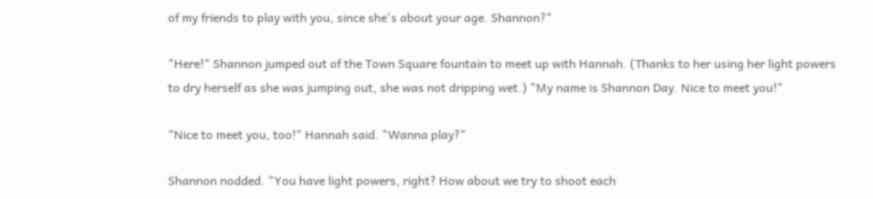of my friends to play with you, since she's about your age. Shannon?"

"Here!" Shannon jumped out of the Town Square fountain to meet up with Hannah. (Thanks to her using her light powers to dry herself as she was jumping out, she was not dripping wet.) "My name is Shannon Day. Nice to meet you!"

"Nice to meet you, too!" Hannah said. "Wanna play?"

Shannon nodded. "You have light powers, right? How about we try to shoot each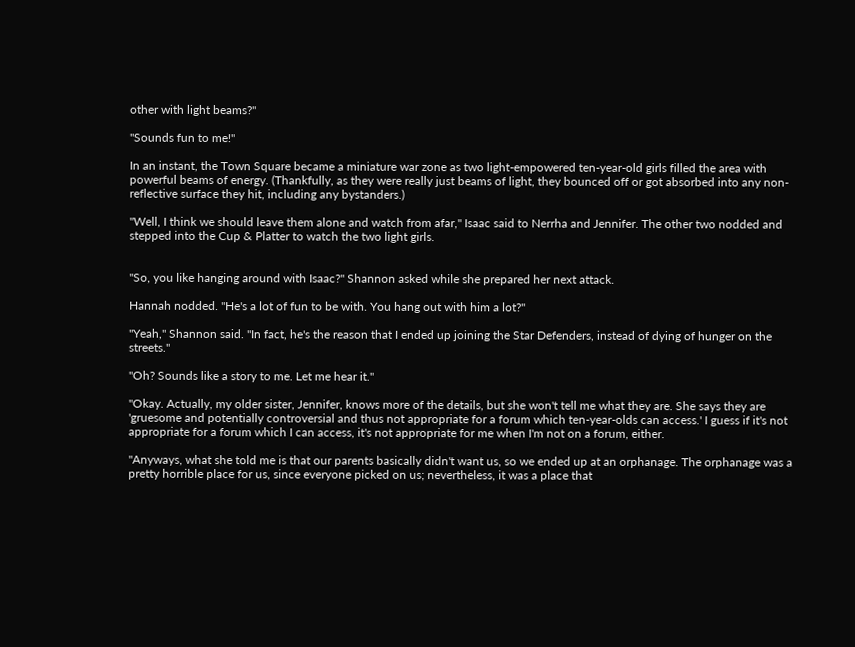other with light beams?"

"Sounds fun to me!"

In an instant, the Town Square became a miniature war zone as two light-empowered ten-year-old girls filled the area with powerful beams of energy. (Thankfully, as they were really just beams of light, they bounced off or got absorbed into any non-reflective surface they hit, including any bystanders.)

"Well, I think we should leave them alone and watch from afar," Isaac said to Nerrha and Jennifer. The other two nodded and stepped into the Cup & Platter to watch the two light girls.


"So, you like hanging around with Isaac?" Shannon asked while she prepared her next attack.

Hannah nodded. "He's a lot of fun to be with. You hang out with him a lot?"

"Yeah," Shannon said. "In fact, he's the reason that I ended up joining the Star Defenders, instead of dying of hunger on the streets."

"Oh? Sounds like a story to me. Let me hear it."

"Okay. Actually, my older sister, Jennifer, knows more of the details, but she won't tell me what they are. She says they are 'gruesome and potentially controversial and thus not appropriate for a forum which ten-year-olds can access.' I guess if it's not appropriate for a forum which I can access, it's not appropriate for me when I'm not on a forum, either.

"Anyways, what she told me is that our parents basically didn't want us, so we ended up at an orphanage. The orphanage was a pretty horrible place for us, since everyone picked on us; nevertheless, it was a place that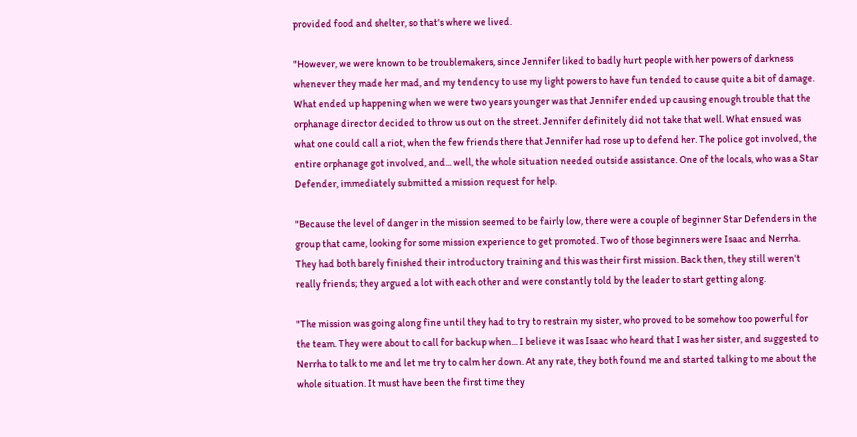provided food and shelter, so that's where we lived.

"However, we were known to be troublemakers, since Jennifer liked to badly hurt people with her powers of darkness whenever they made her mad, and my tendency to use my light powers to have fun tended to cause quite a bit of damage. What ended up happening when we were two years younger was that Jennifer ended up causing enough trouble that the orphanage director decided to throw us out on the street. Jennifer definitely did not take that well. What ensued was what one could call a riot, when the few friends there that Jennifer had rose up to defend her. The police got involved, the entire orphanage got involved, and... well, the whole situation needed outside assistance. One of the locals, who was a Star Defender, immediately submitted a mission request for help.

"Because the level of danger in the mission seemed to be fairly low, there were a couple of beginner Star Defenders in the group that came, looking for some mission experience to get promoted. Two of those beginners were Isaac and Nerrha. They had both barely finished their introductory training and this was their first mission. Back then, they still weren't really friends; they argued a lot with each other and were constantly told by the leader to start getting along.

"The mission was going along fine until they had to try to restrain my sister, who proved to be somehow too powerful for the team. They were about to call for backup when... I believe it was Isaac who heard that I was her sister, and suggested to Nerrha to talk to me and let me try to calm her down. At any rate, they both found me and started talking to me about the whole situation. It must have been the first time they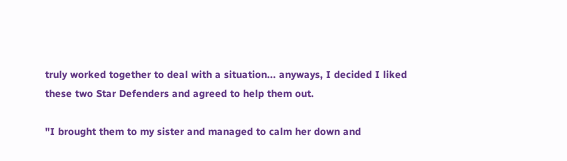truly worked together to deal with a situation... anyways, I decided I liked these two Star Defenders and agreed to help them out.

"I brought them to my sister and managed to calm her down and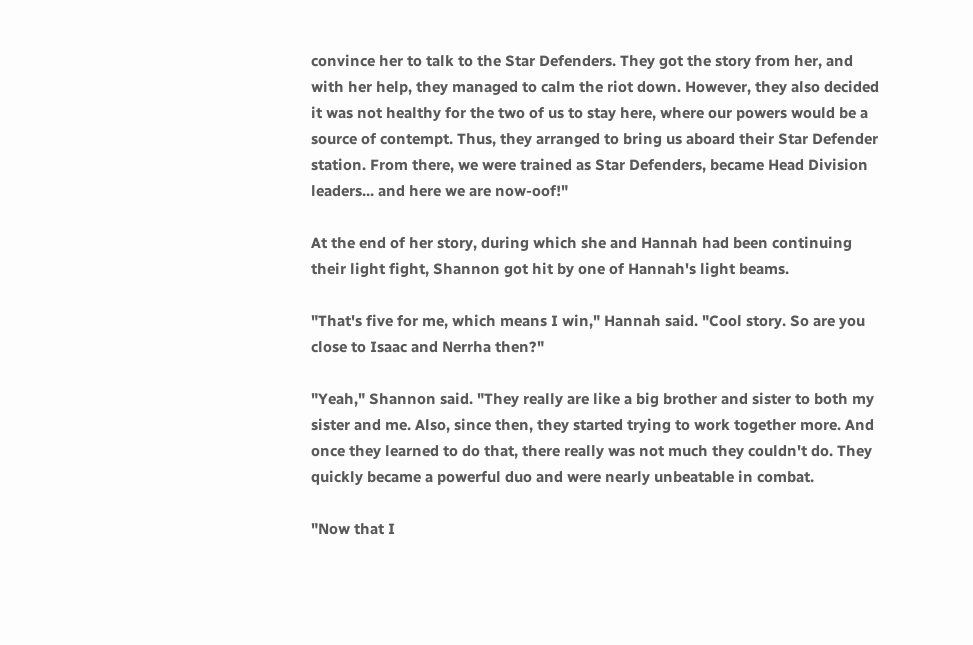convince her to talk to the Star Defenders. They got the story from her, and with her help, they managed to calm the riot down. However, they also decided it was not healthy for the two of us to stay here, where our powers would be a source of contempt. Thus, they arranged to bring us aboard their Star Defender station. From there, we were trained as Star Defenders, became Head Division leaders... and here we are now-oof!"

At the end of her story, during which she and Hannah had been continuing their light fight, Shannon got hit by one of Hannah's light beams.

"That's five for me, which means I win," Hannah said. "Cool story. So are you close to Isaac and Nerrha then?"

"Yeah," Shannon said. "They really are like a big brother and sister to both my sister and me. Also, since then, they started trying to work together more. And once they learned to do that, there really was not much they couldn't do. They quickly became a powerful duo and were nearly unbeatable in combat.

"Now that I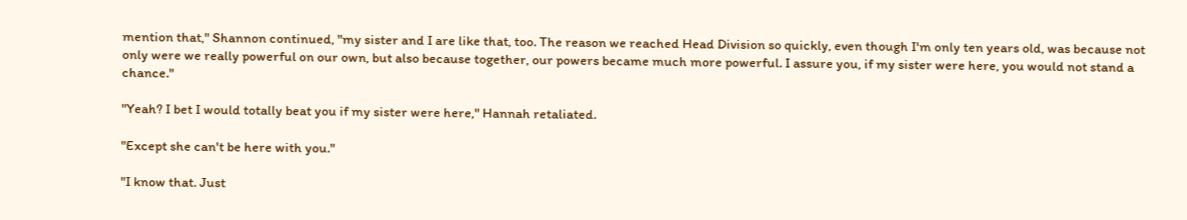mention that," Shannon continued, "my sister and I are like that, too. The reason we reached Head Division so quickly, even though I'm only ten years old, was because not only were we really powerful on our own, but also because together, our powers became much more powerful. I assure you, if my sister were here, you would not stand a chance."

"Yeah? I bet I would totally beat you if my sister were here," Hannah retaliated.

"Except she can't be here with you."

"I know that. Just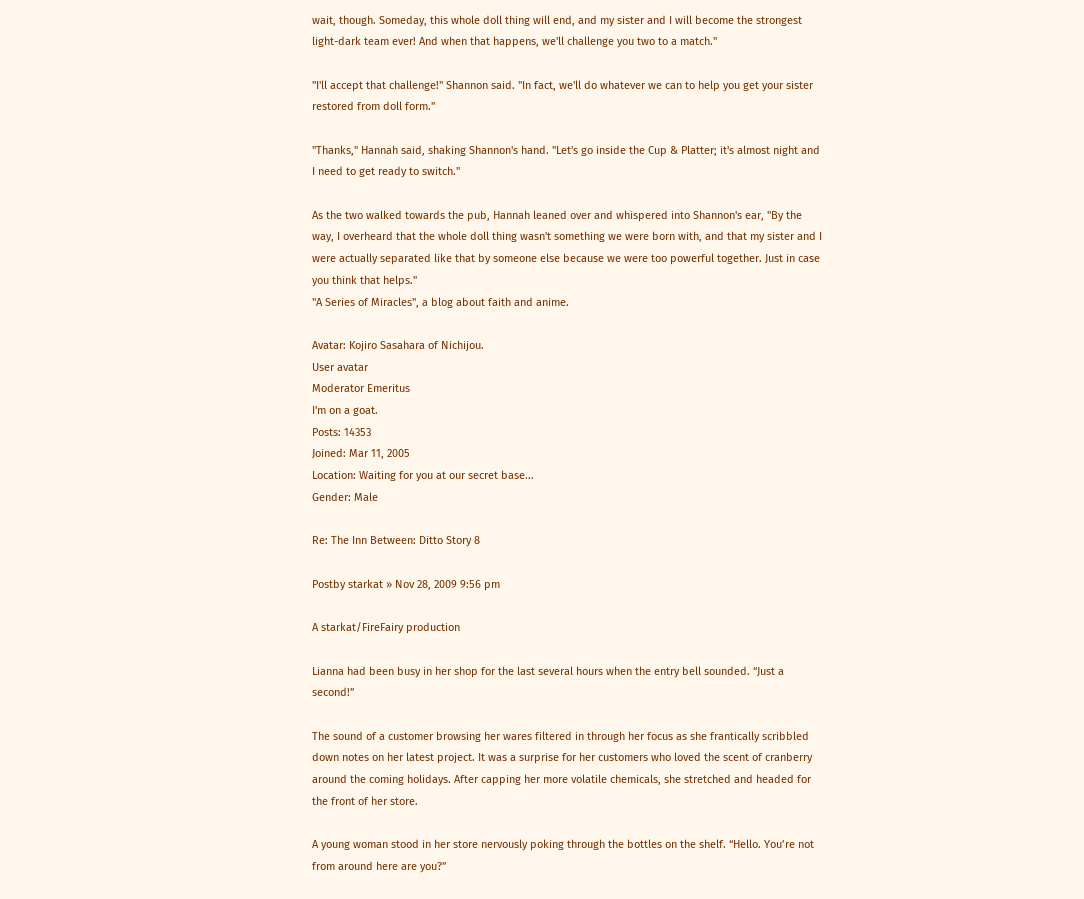wait, though. Someday, this whole doll thing will end, and my sister and I will become the strongest light-dark team ever! And when that happens, we'll challenge you two to a match."

"I'll accept that challenge!" Shannon said. "In fact, we'll do whatever we can to help you get your sister restored from doll form."

"Thanks," Hannah said, shaking Shannon's hand. "Let's go inside the Cup & Platter; it's almost night and I need to get ready to switch."

As the two walked towards the pub, Hannah leaned over and whispered into Shannon's ear, "By the way, I overheard that the whole doll thing wasn't something we were born with, and that my sister and I were actually separated like that by someone else because we were too powerful together. Just in case you think that helps."
"A Series of Miracles", a blog about faith and anime.

Avatar: Kojiro Sasahara of Nichijou.
User avatar
Moderator Emeritus
I'm on a goat.
Posts: 14353
Joined: Mar 11, 2005
Location: Waiting for you at our secret base...
Gender: Male

Re: The Inn Between: Ditto Story 8

Postby starkat » Nov 28, 2009 9:56 pm

A starkat/FireFairy production

Lianna had been busy in her shop for the last several hours when the entry bell sounded. “Just a second!”

The sound of a customer browsing her wares filtered in through her focus as she frantically scribbled down notes on her latest project. It was a surprise for her customers who loved the scent of cranberry around the coming holidays. After capping her more volatile chemicals, she stretched and headed for the front of her store.

A young woman stood in her store nervously poking through the bottles on the shelf. “Hello. You’re not from around here are you?”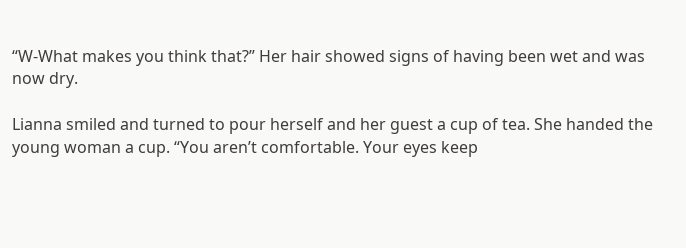“W-What makes you think that?” Her hair showed signs of having been wet and was now dry.

Lianna smiled and turned to pour herself and her guest a cup of tea. She handed the young woman a cup. “You aren’t comfortable. Your eyes keep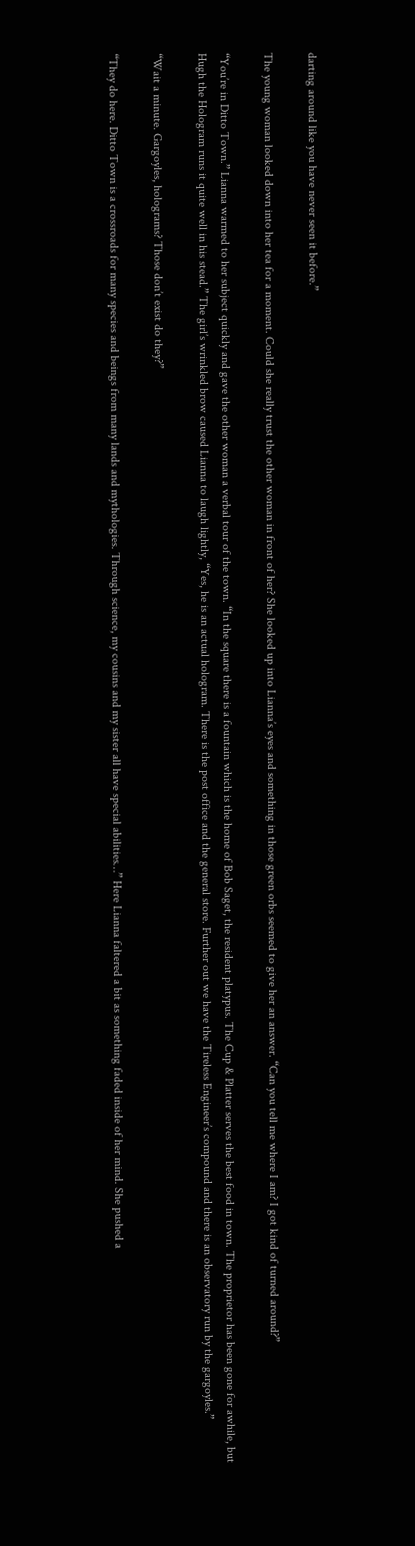darting around like you have never seen it before.”

The young woman looked down into her tea for a moment. Could she really trust the other woman in front of her? She looked up into Lianna’s eyes and something in those green orbs seemed to give her an answer. “Can you tell me where I am? I got kind of turned around?”

“You’re in Ditto Town.” Lianna warmed to her subject quickly and gave the other woman a verbal tour of the town. “In the square there is a fountain which is the home of Bob Saget, the resident platypus. The Cup & Platter serves the best food in town. The proprietor has been gone for awhile, but Hugh the Hologram runs it quite well in his stead.” The girl’s wrinkled brow caused Lianna to laugh lightly, “Yes, he is an actual hologram. There is the post office and the general store. Further out we have the Tireless Engineer’s compound and there is an observatory run by the gargoyles.”

“Wait a minute. Gargoyles, holograms? Those don’t exist do they?”

“They do here. Ditto Town is a crossroads for many species and beings from many lands and mythologies. Through science, my cousins and my sister all have special abilities…” Here Lianna faltered a bit as something faded inside of her mind. She pushed a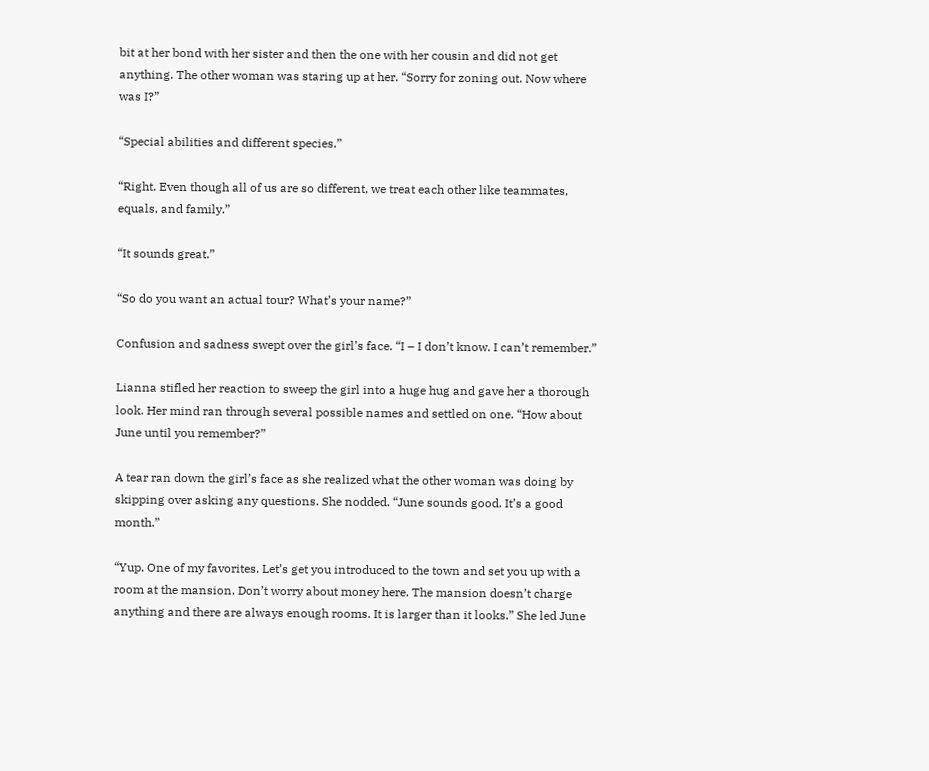bit at her bond with her sister and then the one with her cousin and did not get anything. The other woman was staring up at her. “Sorry for zoning out. Now where was I?”

“Special abilities and different species.”

“Right. Even though all of us are so different, we treat each other like teammates, equals, and family.”

“It sounds great.”

“So do you want an actual tour? What’s your name?”

Confusion and sadness swept over the girl’s face. “I – I don’t know. I can’t remember.”

Lianna stifled her reaction to sweep the girl into a huge hug and gave her a thorough look. Her mind ran through several possible names and settled on one. “How about June until you remember?”

A tear ran down the girl’s face as she realized what the other woman was doing by skipping over asking any questions. She nodded. “June sounds good. It’s a good month.”

“Yup. One of my favorites. Let’s get you introduced to the town and set you up with a room at the mansion. Don’t worry about money here. The mansion doesn’t charge anything and there are always enough rooms. It is larger than it looks.” She led June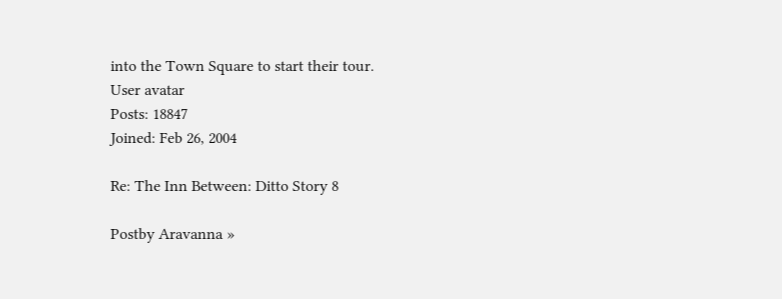into the Town Square to start their tour.
User avatar
Posts: 18847
Joined: Feb 26, 2004

Re: The Inn Between: Ditto Story 8

Postby Aravanna »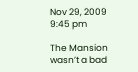Nov 29, 2009 9:45 pm

The Mansion wasn’t a bad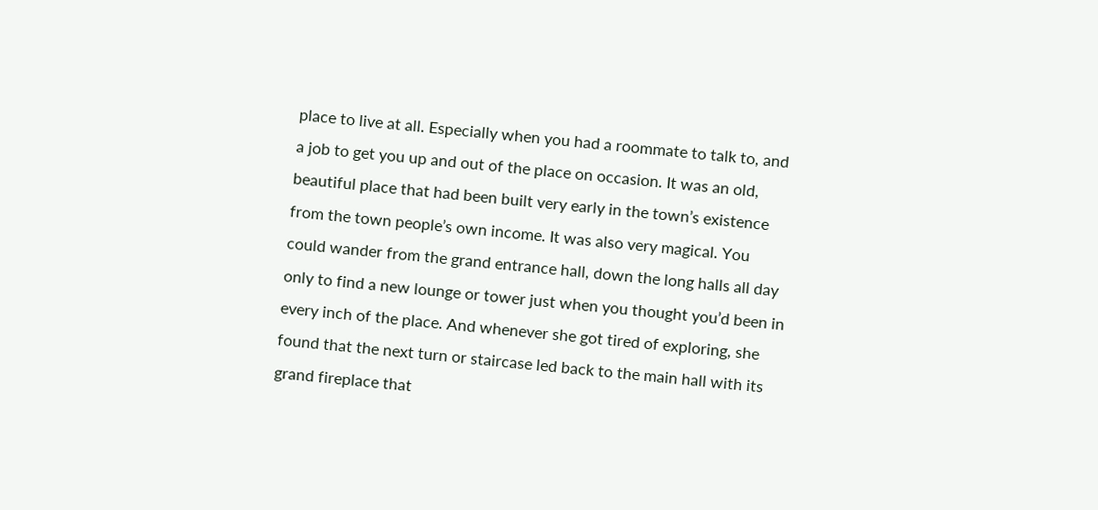place to live at all. Especially when you had a roommate to talk to, and a job to get you up and out of the place on occasion. It was an old, beautiful place that had been built very early in the town’s existence from the town people’s own income. It was also very magical. You could wander from the grand entrance hall, down the long halls all day only to find a new lounge or tower just when you thought you’d been in every inch of the place. And whenever she got tired of exploring, she found that the next turn or staircase led back to the main hall with its grand fireplace that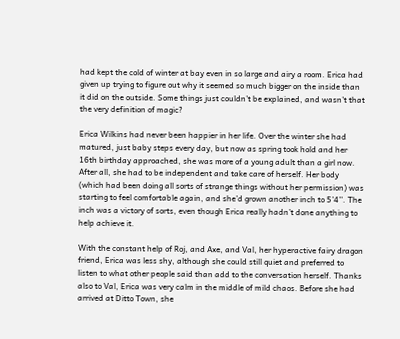had kept the cold of winter at bay even in so large and airy a room. Erica had given up trying to figure out why it seemed so much bigger on the inside than it did on the outside. Some things just couldn’t be explained, and wasn’t that the very definition of magic?

Erica Wilkins had never been happier in her life. Over the winter she had matured, just baby steps every day, but now as spring took hold and her 16th birthday approached, she was more of a young adult than a girl now. After all, she had to be independent and take care of herself. Her body (which had been doing all sorts of strange things without her permission) was starting to feel comfortable again, and she’d grown another inch to 5’4’’. The inch was a victory of sorts, even though Erica really hadn’t done anything to help achieve it.

With the constant help of Roj, and Axe, and Val, her hyperactive fairy dragon friend, Erica was less shy, although she could still quiet and preferred to listen to what other people said than add to the conversation herself. Thanks also to Val, Erica was very calm in the middle of mild chaos. Before she had arrived at Ditto Town, she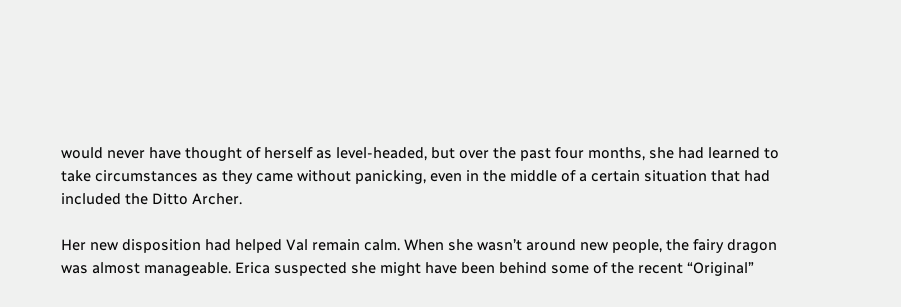would never have thought of herself as level-headed, but over the past four months, she had learned to take circumstances as they came without panicking, even in the middle of a certain situation that had included the Ditto Archer.

Her new disposition had helped Val remain calm. When she wasn’t around new people, the fairy dragon was almost manageable. Erica suspected she might have been behind some of the recent “Original”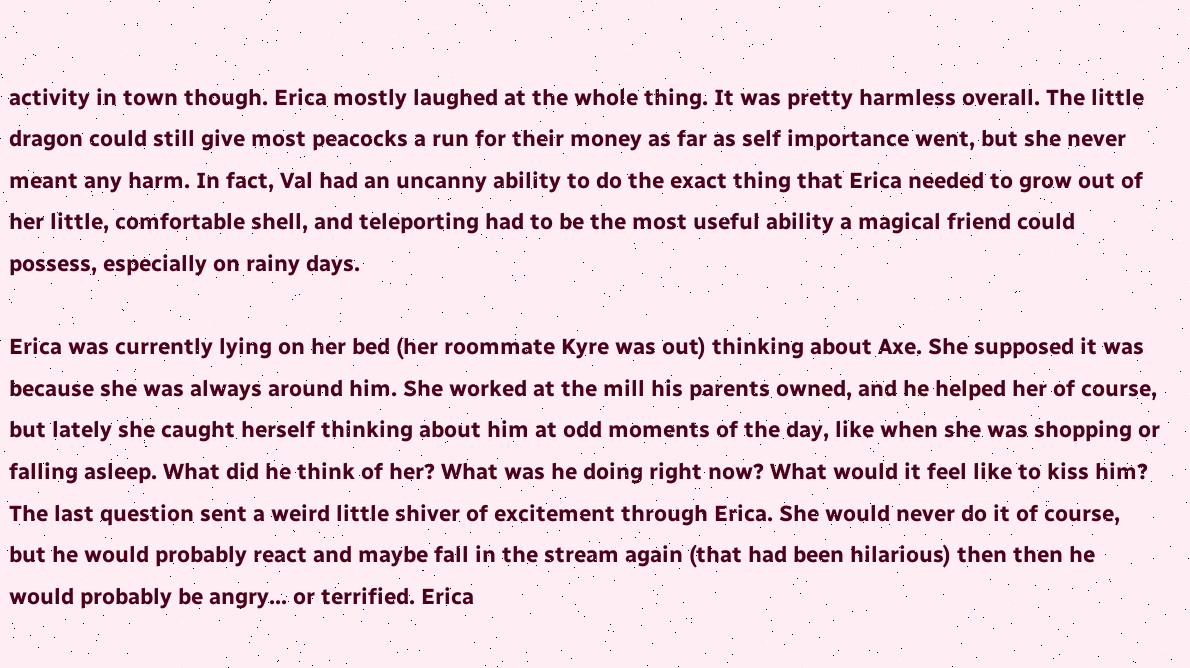activity in town though. Erica mostly laughed at the whole thing. It was pretty harmless overall. The little dragon could still give most peacocks a run for their money as far as self importance went, but she never meant any harm. In fact, Val had an uncanny ability to do the exact thing that Erica needed to grow out of her little, comfortable shell, and teleporting had to be the most useful ability a magical friend could possess, especially on rainy days.

Erica was currently lying on her bed (her roommate Kyre was out) thinking about Axe. She supposed it was because she was always around him. She worked at the mill his parents owned, and he helped her of course, but lately she caught herself thinking about him at odd moments of the day, like when she was shopping or falling asleep. What did he think of her? What was he doing right now? What would it feel like to kiss him? The last question sent a weird little shiver of excitement through Erica. She would never do it of course, but he would probably react and maybe fall in the stream again (that had been hilarious) then then he would probably be angry... or terrified. Erica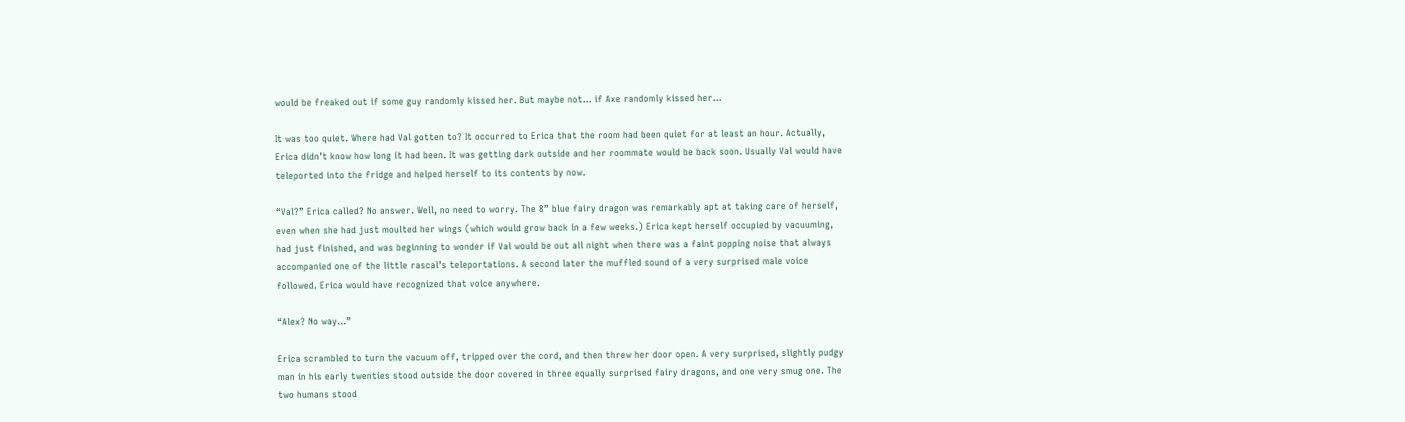would be freaked out if some guy randomly kissed her. But maybe not... if Axe randomly kissed her...

It was too quiet. Where had Val gotten to? It occurred to Erica that the room had been quiet for at least an hour. Actually, Erica didn’t know how long it had been. It was getting dark outside and her roommate would be back soon. Usually Val would have teleported into the fridge and helped herself to its contents by now.

“Val?” Erica called? No answer. Well, no need to worry. The 8” blue fairy dragon was remarkably apt at taking care of herself, even when she had just moulted her wings (which would grow back in a few weeks.) Erica kept herself occupied by vacuuming, had just finished, and was beginning to wonder if Val would be out all night when there was a faint popping noise that always accompanied one of the little rascal’s teleportations. A second later the muffled sound of a very surprised male voice followed. Erica would have recognized that voice anywhere.

“Alex? No way...”

Erica scrambled to turn the vacuum off, tripped over the cord, and then threw her door open. A very surprised, slightly pudgy man in his early twenties stood outside the door covered in three equally surprised fairy dragons, and one very smug one. The two humans stood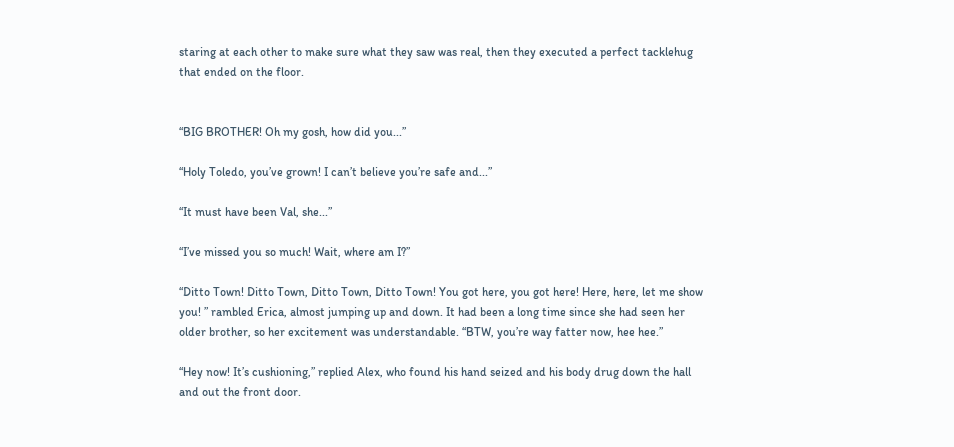staring at each other to make sure what they saw was real, then they executed a perfect tacklehug that ended on the floor.


“BIG BROTHER! Oh my gosh, how did you...”

“Holy Toledo, you’ve grown! I can’t believe you’re safe and...”

“It must have been Val, she...”

“I’ve missed you so much! Wait, where am I?”

“Ditto Town! Ditto Town, Ditto Town, Ditto Town! You got here, you got here! Here, here, let me show you! ” rambled Erica, almost jumping up and down. It had been a long time since she had seen her older brother, so her excitement was understandable. “BTW, you’re way fatter now, hee hee.”

“Hey now! It’s cushioning,” replied Alex, who found his hand seized and his body drug down the hall and out the front door.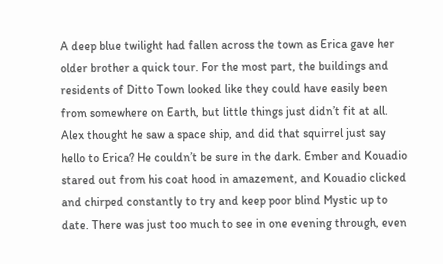A deep blue twilight had fallen across the town as Erica gave her older brother a quick tour. For the most part, the buildings and residents of Ditto Town looked like they could have easily been from somewhere on Earth, but little things just didn’t fit at all. Alex thought he saw a space ship, and did that squirrel just say hello to Erica? He couldn’t be sure in the dark. Ember and Kouadio stared out from his coat hood in amazement, and Kouadio clicked and chirped constantly to try and keep poor blind Mystic up to date. There was just too much to see in one evening through, even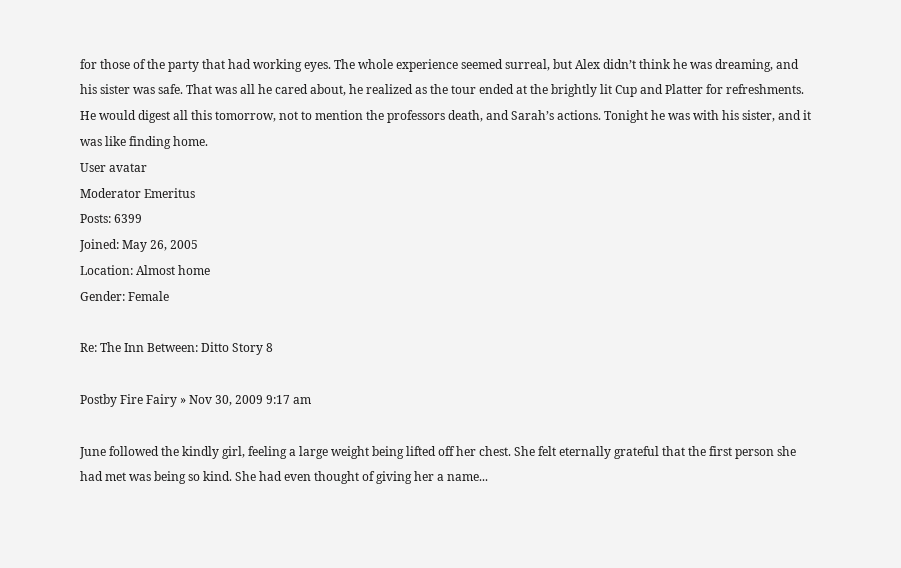for those of the party that had working eyes. The whole experience seemed surreal, but Alex didn’t think he was dreaming, and his sister was safe. That was all he cared about, he realized as the tour ended at the brightly lit Cup and Platter for refreshments. He would digest all this tomorrow, not to mention the professors death, and Sarah’s actions. Tonight he was with his sister, and it was like finding home.
User avatar
Moderator Emeritus
Posts: 6399
Joined: May 26, 2005
Location: Almost home
Gender: Female

Re: The Inn Between: Ditto Story 8

Postby Fire Fairy » Nov 30, 2009 9:17 am

June followed the kindly girl, feeling a large weight being lifted off her chest. She felt eternally grateful that the first person she had met was being so kind. She had even thought of giving her a name...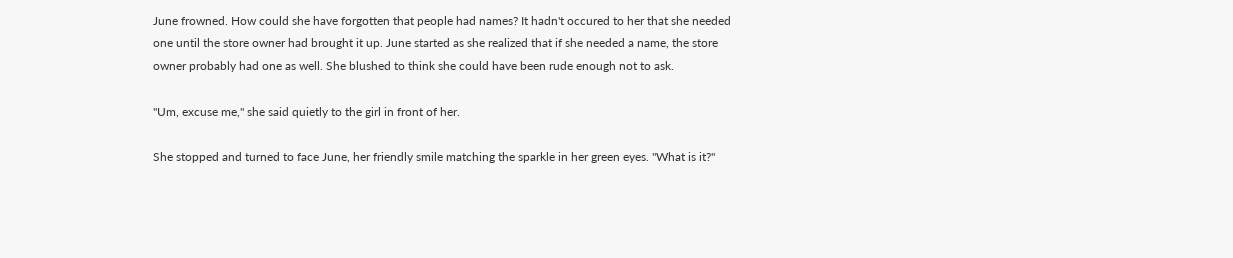June frowned. How could she have forgotten that people had names? It hadn't occured to her that she needed one until the store owner had brought it up. June started as she realized that if she needed a name, the store owner probably had one as well. She blushed to think she could have been rude enough not to ask.

"Um, excuse me," she said quietly to the girl in front of her.

She stopped and turned to face June, her friendly smile matching the sparkle in her green eyes. "What is it?"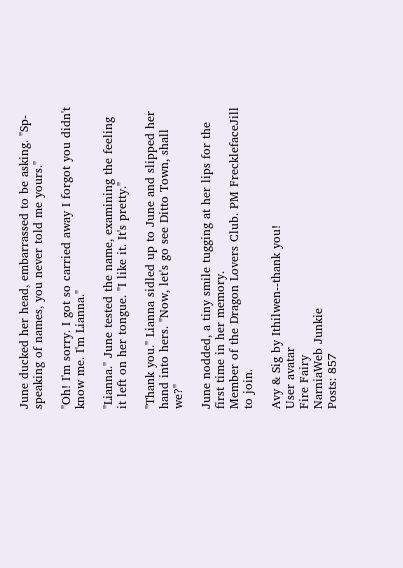June ducked her head, embarrassed to be asking. "Sp-speaking of names, you never told me yours."

"Oh! I'm sorry. I got so carried away I forgot you didn't know me. I'm Lianna."

"Lianna." June tested the name, examining the feeling it left on her tongue. "I like it. It's pretty."

"Thank you." Lianna sidled up to June and slipped her hand into hers. "Now, let's go see Ditto Town, shall we?"

June nodded, a tiny smile tugging at her lips for the first time in her memory.
Member of the Dragon Lovers Club. PM FrecklefaceJill to join.

Avy & Sig by Ithilwen--thank you!
User avatar
Fire Fairy
NarniaWeb Junkie
Posts: 857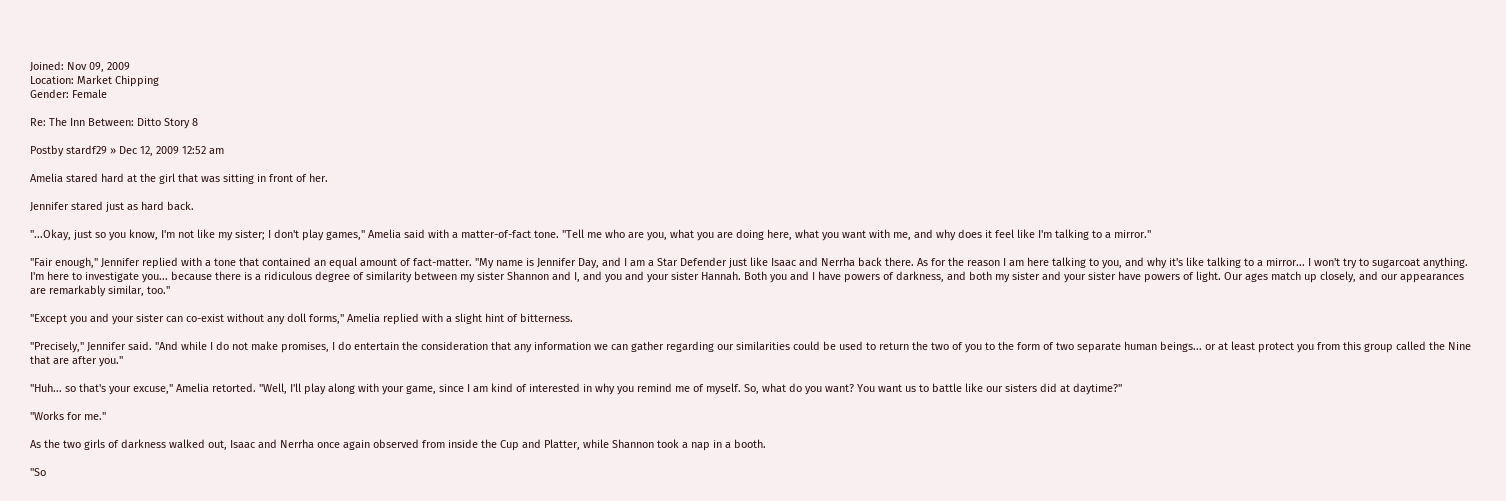Joined: Nov 09, 2009
Location: Market Chipping
Gender: Female

Re: The Inn Between: Ditto Story 8

Postby stardf29 » Dec 12, 2009 12:52 am

Amelia stared hard at the girl that was sitting in front of her.

Jennifer stared just as hard back.

"...Okay, just so you know, I'm not like my sister; I don't play games," Amelia said with a matter-of-fact tone. "Tell me who are you, what you are doing here, what you want with me, and why does it feel like I'm talking to a mirror."

"Fair enough," Jennifer replied with a tone that contained an equal amount of fact-matter. "My name is Jennifer Day, and I am a Star Defender just like Isaac and Nerrha back there. As for the reason I am here talking to you, and why it's like talking to a mirror... I won't try to sugarcoat anything. I'm here to investigate you... because there is a ridiculous degree of similarity between my sister Shannon and I, and you and your sister Hannah. Both you and I have powers of darkness, and both my sister and your sister have powers of light. Our ages match up closely, and our appearances are remarkably similar, too."

"Except you and your sister can co-exist without any doll forms," Amelia replied with a slight hint of bitterness.

"Precisely," Jennifer said. "And while I do not make promises, I do entertain the consideration that any information we can gather regarding our similarities could be used to return the two of you to the form of two separate human beings... or at least protect you from this group called the Nine that are after you."

"Huh... so that's your excuse," Amelia retorted. "Well, I'll play along with your game, since I am kind of interested in why you remind me of myself. So, what do you want? You want us to battle like our sisters did at daytime?"

"Works for me."

As the two girls of darkness walked out, Isaac and Nerrha once again observed from inside the Cup and Platter, while Shannon took a nap in a booth.

"So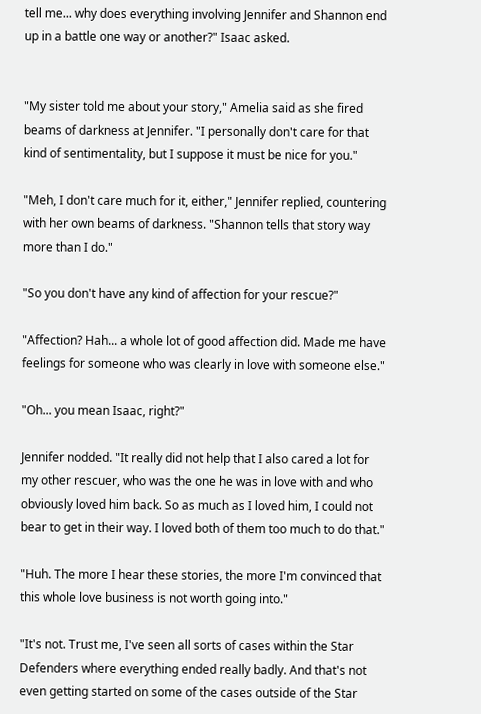tell me... why does everything involving Jennifer and Shannon end up in a battle one way or another?" Isaac asked.


"My sister told me about your story," Amelia said as she fired beams of darkness at Jennifer. "I personally don't care for that kind of sentimentality, but I suppose it must be nice for you."

"Meh, I don't care much for it, either," Jennifer replied, countering with her own beams of darkness. "Shannon tells that story way more than I do."

"So you don't have any kind of affection for your rescue?"

"Affection? Hah... a whole lot of good affection did. Made me have feelings for someone who was clearly in love with someone else."

"Oh... you mean Isaac, right?"

Jennifer nodded. "It really did not help that I also cared a lot for my other rescuer, who was the one he was in love with and who obviously loved him back. So as much as I loved him, I could not bear to get in their way. I loved both of them too much to do that."

"Huh. The more I hear these stories, the more I'm convinced that this whole love business is not worth going into."

"It's not. Trust me, I've seen all sorts of cases within the Star Defenders where everything ended really badly. And that's not even getting started on some of the cases outside of the Star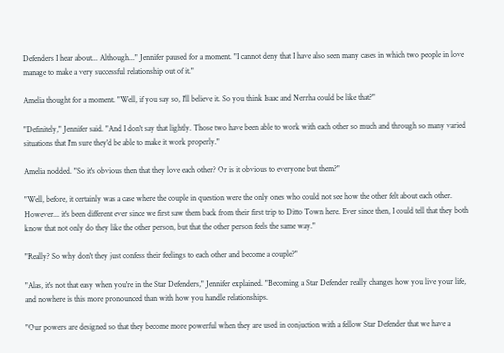Defenders I hear about... Although..." Jennifer paused for a moment. "I cannot deny that I have also seen many cases in which two people in love manage to make a very successful relationship out of it."

Amelia thought for a moment. "Well, if you say so, I'll believe it. So you think Isaac and Nerrha could be like that?"

"Definitely," Jennifer said. "And I don't say that lightly. Those two have been able to work with each other so much and through so many varied situations that I'm sure they'd be able to make it work properly."

Amelia nodded. "So it's obvious then that they love each other? Or is it obvious to everyone but them?"

"Well, before, it certainly was a case where the couple in question were the only ones who could not see how the other felt about each other. However... it's been different ever since we first saw them back from their first trip to Ditto Town here. Ever since then, I could tell that they both know that not only do they like the other person, but that the other person feels the same way."

"Really? So why don't they just confess their feelings to each other and become a couple?"

"Alas, it's not that easy when you're in the Star Defenders," Jennifer explained. "Becoming a Star Defender really changes how you live your life, and nowhere is this more pronounced than with how you handle relationships.

"Our powers are designed so that they become more powerful when they are used in conjuction with a fellow Star Defender that we have a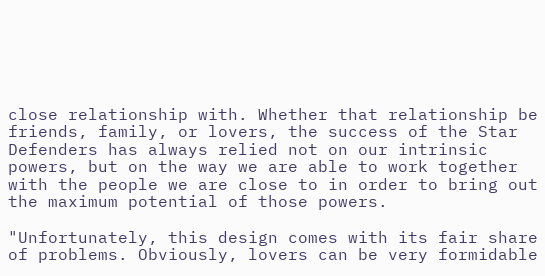close relationship with. Whether that relationship be friends, family, or lovers, the success of the Star Defenders has always relied not on our intrinsic powers, but on the way we are able to work together with the people we are close to in order to bring out the maximum potential of those powers.

"Unfortunately, this design comes with its fair share of problems. Obviously, lovers can be very formidable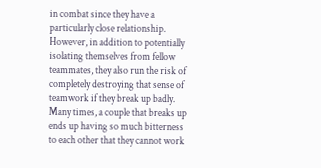in combat since they have a particularly close relationship. However, in addition to potentially isolating themselves from fellow teammates, they also run the risk of completely destroying that sense of teamwork if they break up badly. Many times, a couple that breaks up ends up having so much bitterness to each other that they cannot work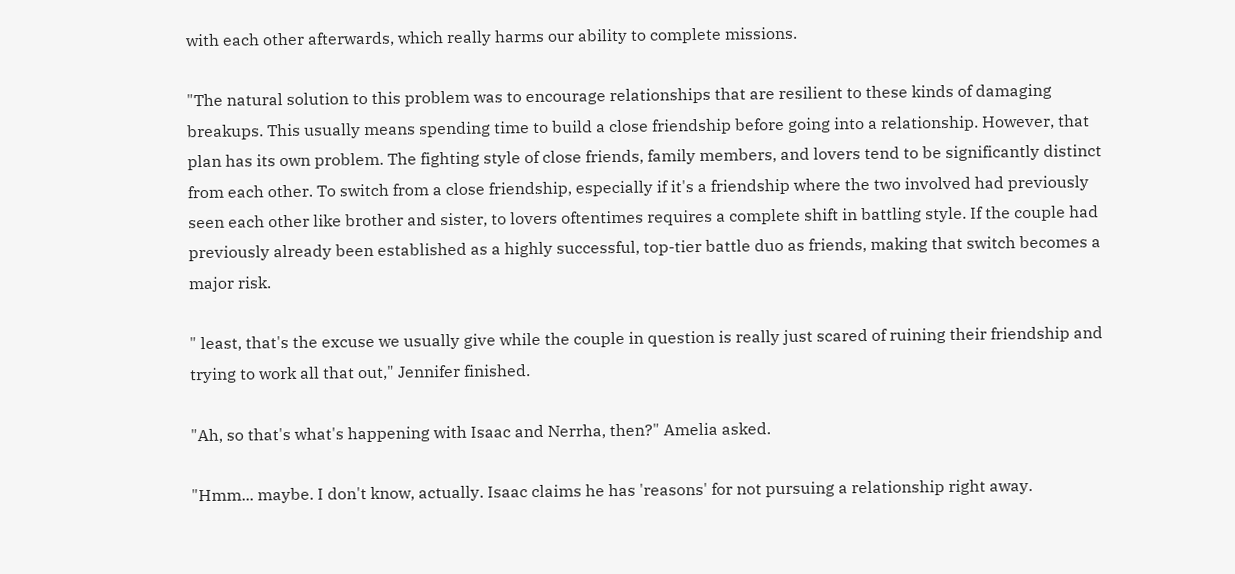with each other afterwards, which really harms our ability to complete missions.

"The natural solution to this problem was to encourage relationships that are resilient to these kinds of damaging breakups. This usually means spending time to build a close friendship before going into a relationship. However, that plan has its own problem. The fighting style of close friends, family members, and lovers tend to be significantly distinct from each other. To switch from a close friendship, especially if it's a friendship where the two involved had previously seen each other like brother and sister, to lovers oftentimes requires a complete shift in battling style. If the couple had previously already been established as a highly successful, top-tier battle duo as friends, making that switch becomes a major risk.

" least, that's the excuse we usually give while the couple in question is really just scared of ruining their friendship and trying to work all that out," Jennifer finished.

"Ah, so that's what's happening with Isaac and Nerrha, then?" Amelia asked.

"Hmm... maybe. I don't know, actually. Isaac claims he has 'reasons' for not pursuing a relationship right away.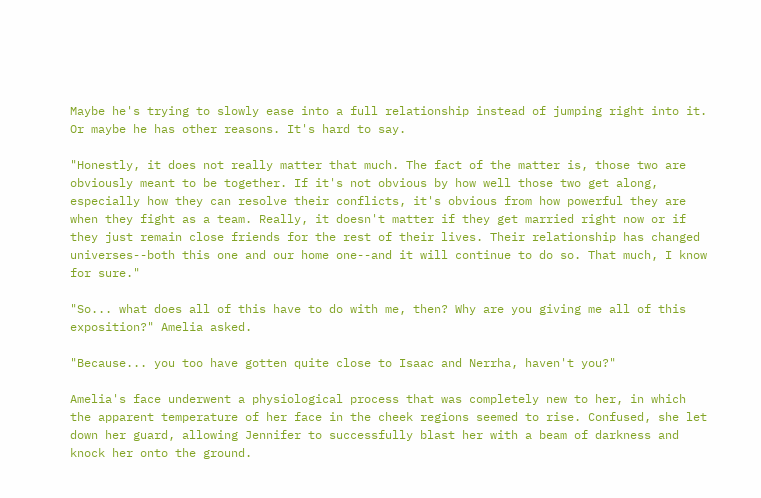Maybe he's trying to slowly ease into a full relationship instead of jumping right into it. Or maybe he has other reasons. It's hard to say.

"Honestly, it does not really matter that much. The fact of the matter is, those two are obviously meant to be together. If it's not obvious by how well those two get along, especially how they can resolve their conflicts, it's obvious from how powerful they are when they fight as a team. Really, it doesn't matter if they get married right now or if they just remain close friends for the rest of their lives. Their relationship has changed universes--both this one and our home one--and it will continue to do so. That much, I know for sure."

"So... what does all of this have to do with me, then? Why are you giving me all of this exposition?" Amelia asked.

"Because... you too have gotten quite close to Isaac and Nerrha, haven't you?"

Amelia's face underwent a physiological process that was completely new to her, in which the apparent temperature of her face in the cheek regions seemed to rise. Confused, she let down her guard, allowing Jennifer to successfully blast her with a beam of darkness and knock her onto the ground.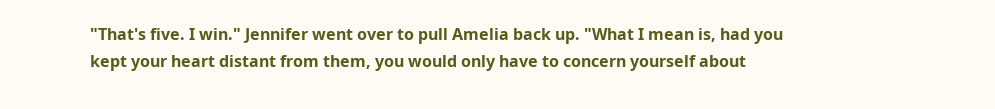"That's five. I win." Jennifer went over to pull Amelia back up. "What I mean is, had you kept your heart distant from them, you would only have to concern yourself about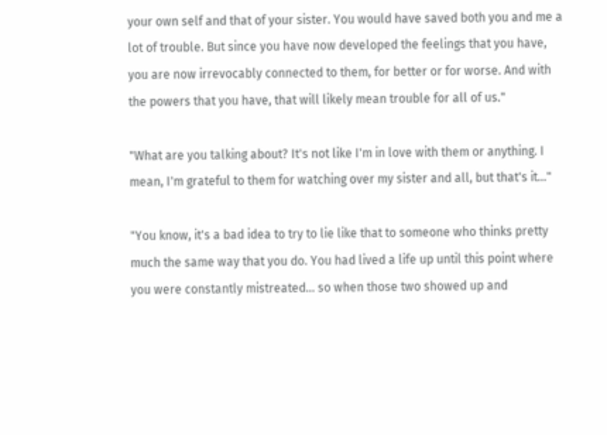your own self and that of your sister. You would have saved both you and me a lot of trouble. But since you have now developed the feelings that you have, you are now irrevocably connected to them, for better or for worse. And with the powers that you have, that will likely mean trouble for all of us."

"What are you talking about? It's not like I'm in love with them or anything. I mean, I'm grateful to them for watching over my sister and all, but that's it..."

"You know, it's a bad idea to try to lie like that to someone who thinks pretty much the same way that you do. You had lived a life up until this point where you were constantly mistreated... so when those two showed up and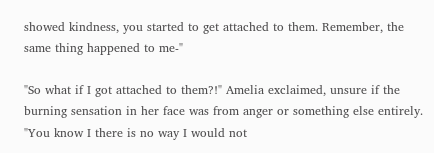showed kindness, you started to get attached to them. Remember, the same thing happened to me-"

"So what if I got attached to them?!" Amelia exclaimed, unsure if the burning sensation in her face was from anger or something else entirely. "You know I there is no way I would not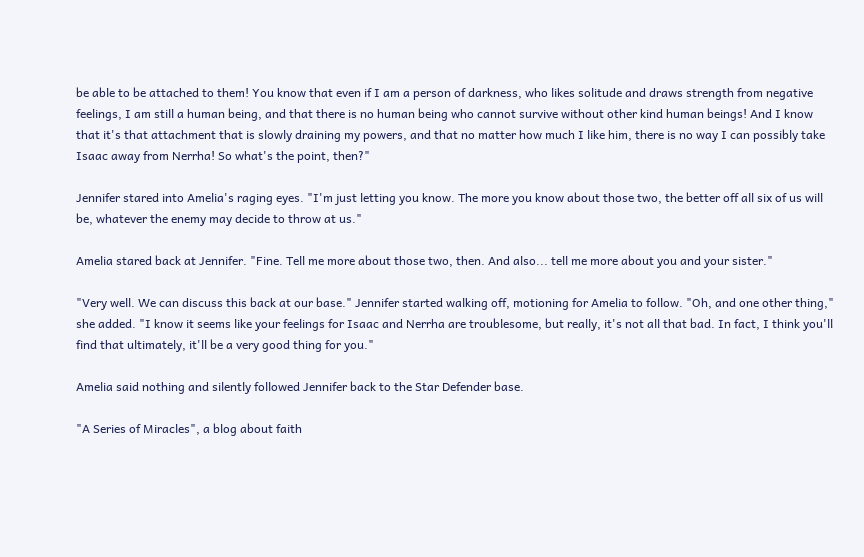be able to be attached to them! You know that even if I am a person of darkness, who likes solitude and draws strength from negative feelings, I am still a human being, and that there is no human being who cannot survive without other kind human beings! And I know that it's that attachment that is slowly draining my powers, and that no matter how much I like him, there is no way I can possibly take Isaac away from Nerrha! So what's the point, then?"

Jennifer stared into Amelia's raging eyes. "I'm just letting you know. The more you know about those two, the better off all six of us will be, whatever the enemy may decide to throw at us."

Amelia stared back at Jennifer. "Fine. Tell me more about those two, then. And also... tell me more about you and your sister."

"Very well. We can discuss this back at our base." Jennifer started walking off, motioning for Amelia to follow. "Oh, and one other thing," she added. "I know it seems like your feelings for Isaac and Nerrha are troublesome, but really, it's not all that bad. In fact, I think you'll find that ultimately, it'll be a very good thing for you."

Amelia said nothing and silently followed Jennifer back to the Star Defender base.

"A Series of Miracles", a blog about faith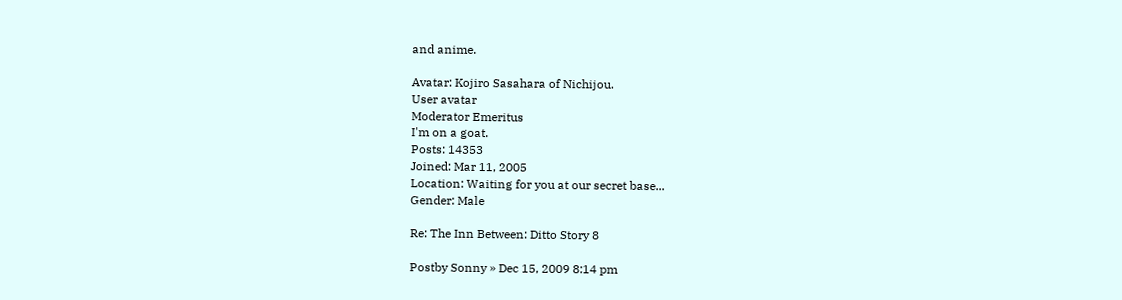and anime.

Avatar: Kojiro Sasahara of Nichijou.
User avatar
Moderator Emeritus
I'm on a goat.
Posts: 14353
Joined: Mar 11, 2005
Location: Waiting for you at our secret base...
Gender: Male

Re: The Inn Between: Ditto Story 8

Postby Sonny » Dec 15, 2009 8:14 pm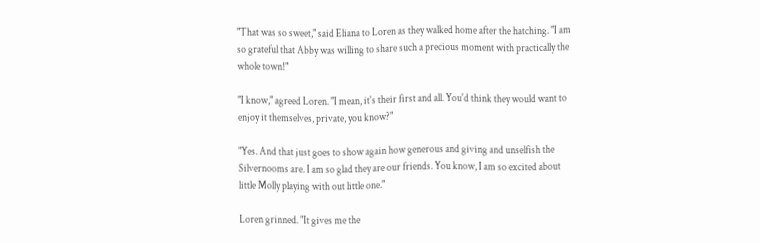"That was so sweet," said Eliana to Loren as they walked home after the hatching. "I am so grateful that Abby was willing to share such a precious moment with practically the whole town!"

"I know," agreed Loren. "I mean, it's their first and all. You'd think they would want to enjoy it themselves, private, you know?"

"Yes. And that just goes to show again how generous and giving and unselfish the Silvernooms are. I am so glad they are our friends. You know, I am so excited about little Molly playing with out little one."

Loren grinned. "It gives me the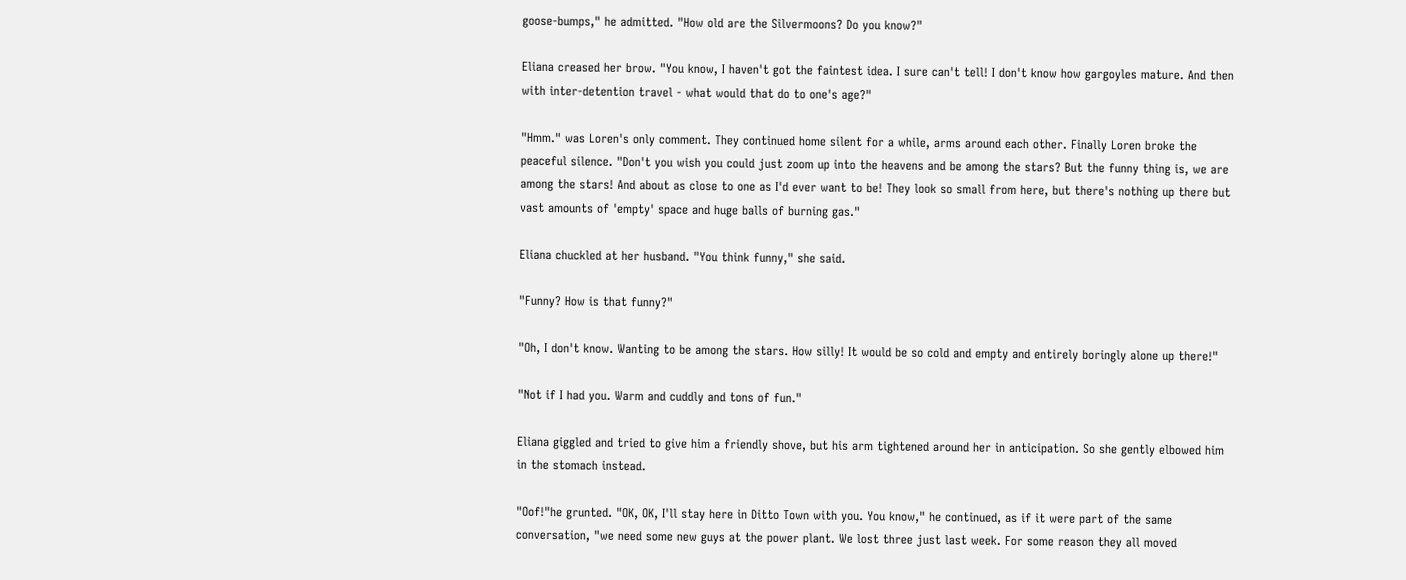goose-bumps," he admitted. "How old are the Silvermoons? Do you know?"

Eliana creased her brow. "You know, I haven't got the faintest idea. I sure can't tell! I don't know how gargoyles mature. And then with inter-detention travel - what would that do to one's age?"

"Hmm." was Loren's only comment. They continued home silent for a while, arms around each other. Finally Loren broke the peaceful silence. "Don't you wish you could just zoom up into the heavens and be among the stars? But the funny thing is, we are among the stars! And about as close to one as I'd ever want to be! They look so small from here, but there's nothing up there but vast amounts of 'empty' space and huge balls of burning gas."

Eliana chuckled at her husband. "You think funny," she said.

"Funny? How is that funny?"

"Oh, I don't know. Wanting to be among the stars. How silly! It would be so cold and empty and entirely boringly alone up there!"

"Not if I had you. Warm and cuddly and tons of fun."

Eliana giggled and tried to give him a friendly shove, but his arm tightened around her in anticipation. So she gently elbowed him in the stomach instead.

"Oof!"he grunted. "OK, OK, I'll stay here in Ditto Town with you. You know," he continued, as if it were part of the same conversation, "we need some new guys at the power plant. We lost three just last week. For some reason they all moved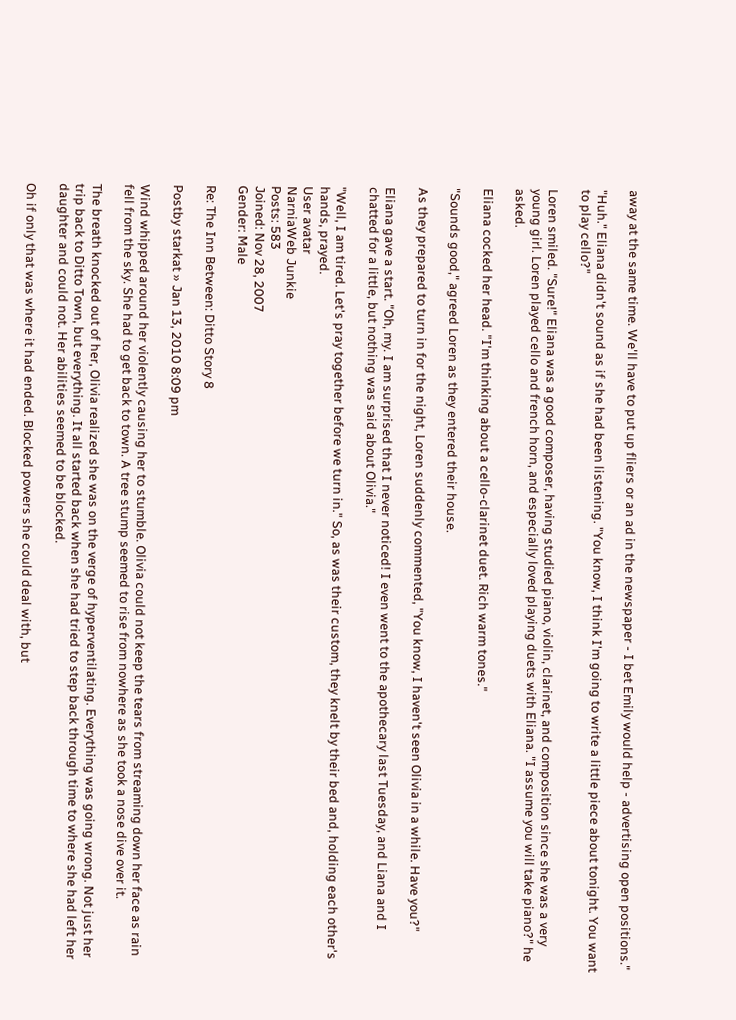away at the same time. We'll have to put up fliers or an ad in the newspaper - I bet Emily would help - advertising open positions."

"Huh." Eliana didn't sound as if she had been listening. "You know, I think I'm going to write a little piece about tonight. You want to play cello?"

Loren smiled. "Sure!" Eliana was a good composer, having studied piano, violin, clarinet, and composition since she was a very young girl. Loren played cello and french horn, and especially loved playing duets with Eliana. "I assume you will take piano?" he asked.

Eliana cocked her head. "I'm thinking about a cello-clarinet duet. Rich warm tones."

"Sounds good," agreed Loren as they entered their house.

As they prepared to turn in for the night, Loren suddenly commented, "You know, I haven't seen Olivia in a while. Have you?"

Eliana gave a start. "Oh, my. I am surprised that I never noticed! I even went to the apothecary last Tuesday, and Liana and I chatted for a little, but nothing was said about Olivia."

"Well, I am tired. Let's pray together before we turn in." So, as was their custom, they knelt by their bed and, holding each other's hands, prayed.
User avatar
NarniaWeb Junkie
Posts: 583
Joined: Nov 28, 2007
Gender: Male

Re: The Inn Between: Ditto Story 8

Postby starkat » Jan 13, 2010 8:09 pm

Wind whipped around her violently causing her to stumble. Olivia could not keep the tears from streaming down her face as rain fell from the sky. She had to get back to town. A tree stump seemed to rise from nowhere as she took a nose dive over it.

The breath knocked out of her, Olivia realized she was on the verge of hyperventilating. Everything was going wrong. Not just her trip back to Ditto Town, but everything. It all started back when she had tried to step back through time to where she had left her daughter and could not. Her abilities seemed to be blocked.

Oh if only that was where it had ended. Blocked powers she could deal with, but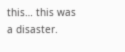this… this was a disaster.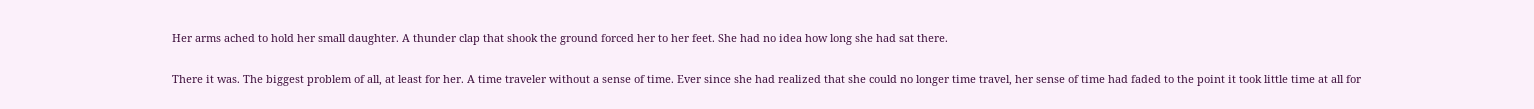Her arms ached to hold her small daughter. A thunder clap that shook the ground forced her to her feet. She had no idea how long she had sat there.

There it was. The biggest problem of all, at least for her. A time traveler without a sense of time. Ever since she had realized that she could no longer time travel, her sense of time had faded to the point it took little time at all for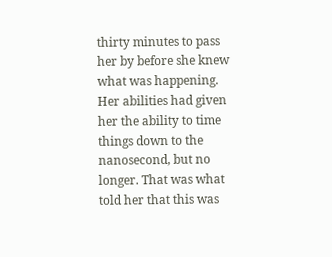thirty minutes to pass her by before she knew what was happening. Her abilities had given her the ability to time things down to the nanosecond, but no longer. That was what told her that this was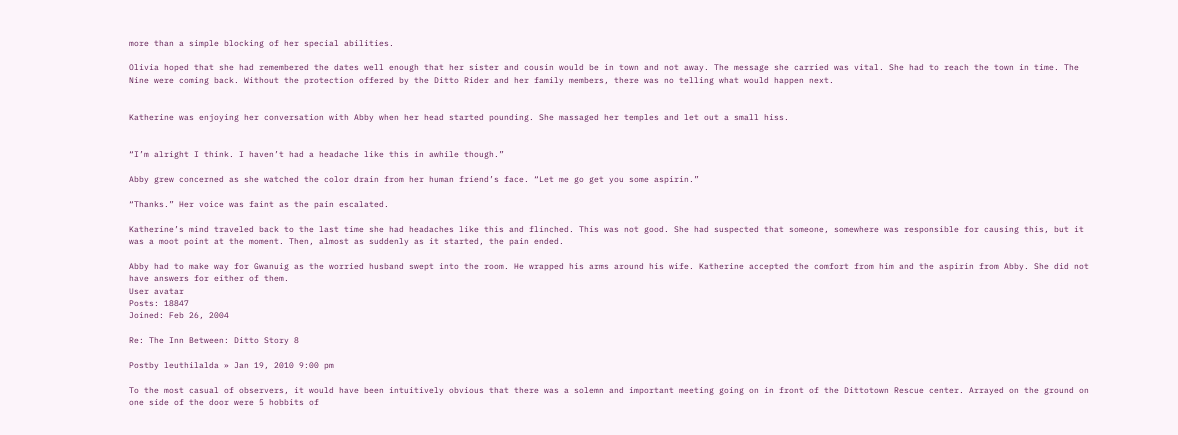more than a simple blocking of her special abilities.

Olivia hoped that she had remembered the dates well enough that her sister and cousin would be in town and not away. The message she carried was vital. She had to reach the town in time. The Nine were coming back. Without the protection offered by the Ditto Rider and her family members, there was no telling what would happen next.


Katherine was enjoying her conversation with Abby when her head started pounding. She massaged her temples and let out a small hiss.


“I’m alright I think. I haven’t had a headache like this in awhile though.”

Abby grew concerned as she watched the color drain from her human friend’s face. “Let me go get you some aspirin.”

“Thanks.” Her voice was faint as the pain escalated.

Katherine’s mind traveled back to the last time she had headaches like this and flinched. This was not good. She had suspected that someone, somewhere was responsible for causing this, but it was a moot point at the moment. Then, almost as suddenly as it started, the pain ended.

Abby had to make way for Gwanuig as the worried husband swept into the room. He wrapped his arms around his wife. Katherine accepted the comfort from him and the aspirin from Abby. She did not have answers for either of them.
User avatar
Posts: 18847
Joined: Feb 26, 2004

Re: The Inn Between: Ditto Story 8

Postby leuthilalda » Jan 19, 2010 9:00 pm

To the most casual of observers, it would have been intuitively obvious that there was a solemn and important meeting going on in front of the Dittotown Rescue center. Arrayed on the ground on one side of the door were 5 hobbits of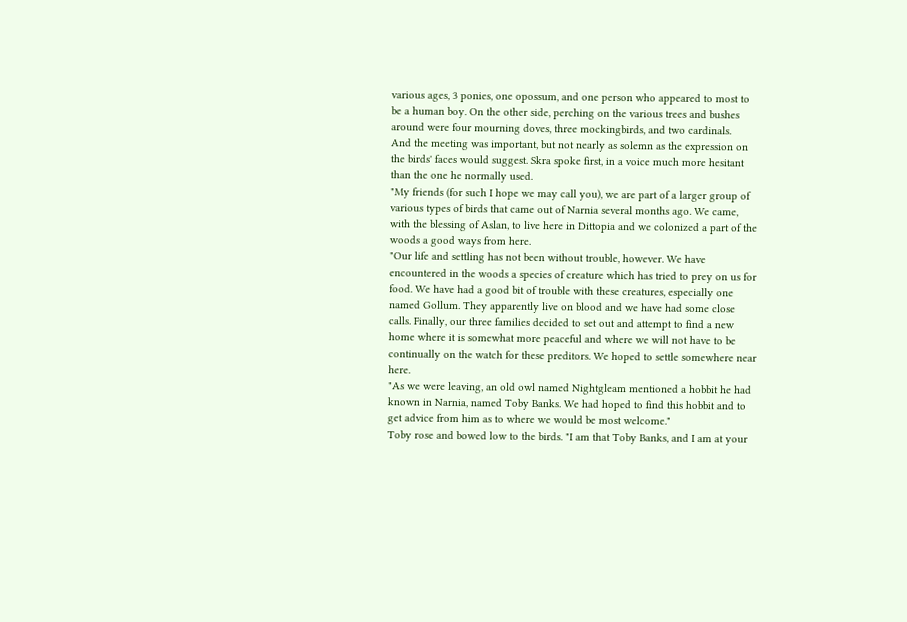various ages, 3 ponies, one opossum, and one person who appeared to most to be a human boy. On the other side, perching on the various trees and bushes around were four mourning doves, three mockingbirds, and two cardinals.
And the meeting was important, but not nearly as solemn as the expression on the birds' faces would suggest. Skra spoke first, in a voice much more hesitant than the one he normally used.
"My friends (for such I hope we may call you), we are part of a larger group of various types of birds that came out of Narnia several months ago. We came, with the blessing of Aslan, to live here in Dittopia and we colonized a part of the woods a good ways from here.
"Our life and settling has not been without trouble, however. We have encountered in the woods a species of creature which has tried to prey on us for food. We have had a good bit of trouble with these creatures, especially one named Gollum. They apparently live on blood and we have had some close calls. Finally, our three families decided to set out and attempt to find a new home where it is somewhat more peaceful and where we will not have to be continually on the watch for these preditors. We hoped to settle somewhere near here.
"As we were leaving, an old owl named Nightgleam mentioned a hobbit he had known in Narnia, named Toby Banks. We had hoped to find this hobbit and to get advice from him as to where we would be most welcome."
Toby rose and bowed low to the birds. "I am that Toby Banks, and I am at your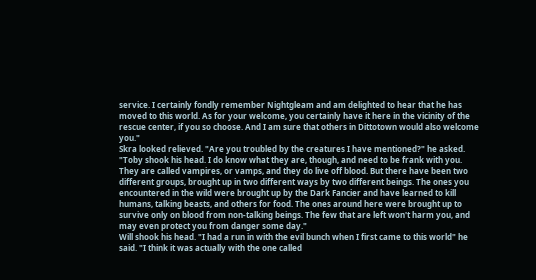service. I certainly fondly remember Nightgleam and am delighted to hear that he has moved to this world. As for your welcome, you certainly have it here in the vicinity of the rescue center, if you so choose. And I am sure that others in Dittotown would also welcome you."
Skra looked relieved. "Are you troubled by the creatures I have mentioned?" he asked.
"Toby shook his head. I do know what they are, though, and need to be frank with you. They are called vampires, or vamps, and they do live off blood. But there have been two different groups, brought up in two different ways by two different beings. The ones you encountered in the wild were brought up by the Dark Fancier and have learned to kill humans, talking beasts, and others for food. The ones around here were brought up to survive only on blood from non-talking beings. The few that are left won't harm you, and may even protect you from danger some day."
Will shook his head. "I had a run in with the evil bunch when I first came to this world" he said. "I think it was actually with the one called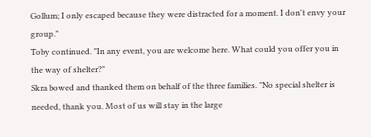Gollum; I only escaped because they were distracted for a moment. I don't envy your group."
Toby continued. "In any event, you are welcome here. What could you offer you in the way of shelter?"
Skra bowed and thanked them on behalf of the three families. "No special shelter is needed, thank you. Most of us will stay in the large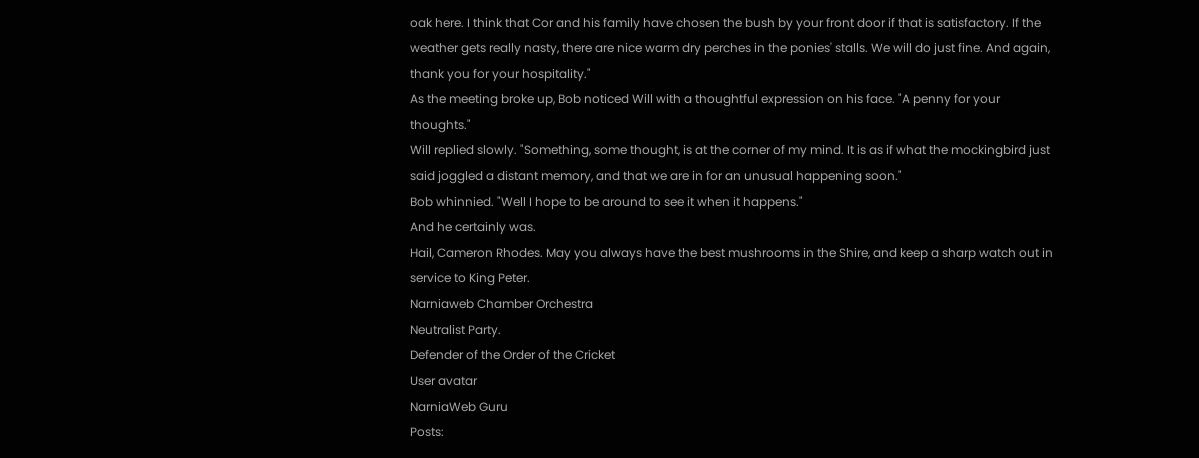oak here. I think that Cor and his family have chosen the bush by your front door if that is satisfactory. If the weather gets really nasty, there are nice warm dry perches in the ponies' stalls. We will do just fine. And again, thank you for your hospitality."
As the meeting broke up, Bob noticed Will with a thoughtful expression on his face. "A penny for your thoughts."
Will replied slowly. "Something, some thought, is at the corner of my mind. It is as if what the mockingbird just said joggled a distant memory, and that we are in for an unusual happening soon."
Bob whinnied. "Well I hope to be around to see it when it happens."
And he certainly was.
Hail, Cameron Rhodes. May you always have the best mushrooms in the Shire, and keep a sharp watch out in service to King Peter.
Narniaweb Chamber Orchestra
Neutralist Party.
Defender of the Order of the Cricket
User avatar
NarniaWeb Guru
Posts: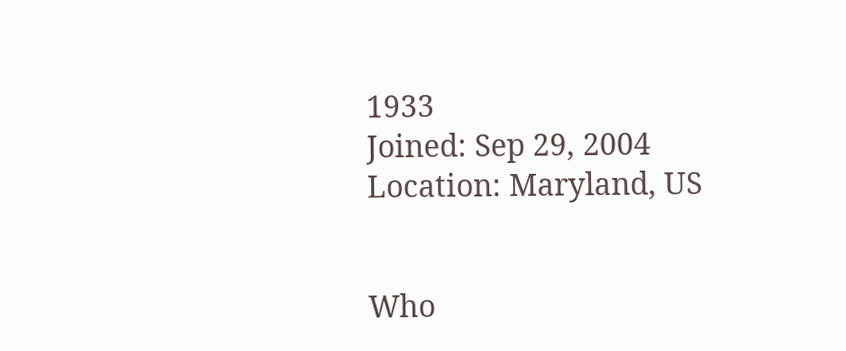1933
Joined: Sep 29, 2004
Location: Maryland, US


Who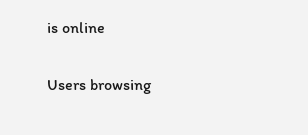is online

Users browsing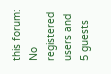this forum: No registered users and 5 guests